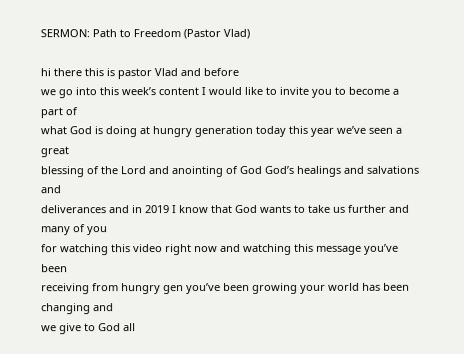SERMON: Path to Freedom (Pastor Vlad)

hi there this is pastor Vlad and before
we go into this week’s content I would like to invite you to become a part of
what God is doing at hungry generation today this year we’ve seen a great
blessing of the Lord and anointing of God God’s healings and salvations and
deliverances and in 2019 I know that God wants to take us further and many of you
for watching this video right now and watching this message you’ve been
receiving from hungry gen you’ve been growing your world has been changing and
we give to God all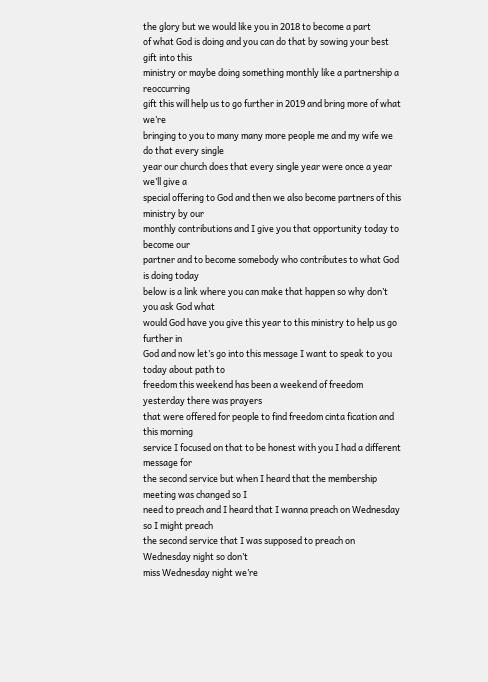the glory but we would like you in 2018 to become a part
of what God is doing and you can do that by sowing your best gift into this
ministry or maybe doing something monthly like a partnership a reoccurring
gift this will help us to go further in 2019 and bring more of what we’re
bringing to you to many many more people me and my wife we do that every single
year our church does that every single year were once a year we’ll give a
special offering to God and then we also become partners of this ministry by our
monthly contributions and I give you that opportunity today to become our
partner and to become somebody who contributes to what God is doing today
below is a link where you can make that happen so why don’t you ask God what
would God have you give this year to this ministry to help us go further in
God and now let’s go into this message I want to speak to you today about path to
freedom this weekend has been a weekend of freedom yesterday there was prayers
that were offered for people to find freedom cinta fication and this morning
service I focused on that to be honest with you I had a different message for
the second service but when I heard that the membership meeting was changed so I
need to preach and I heard that I wanna preach on Wednesday so I might preach
the second service that I was supposed to preach on Wednesday night so don’t
miss Wednesday night we’re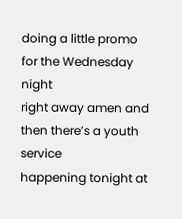doing a little promo for the Wednesday night
right away amen and then there’s a youth service
happening tonight at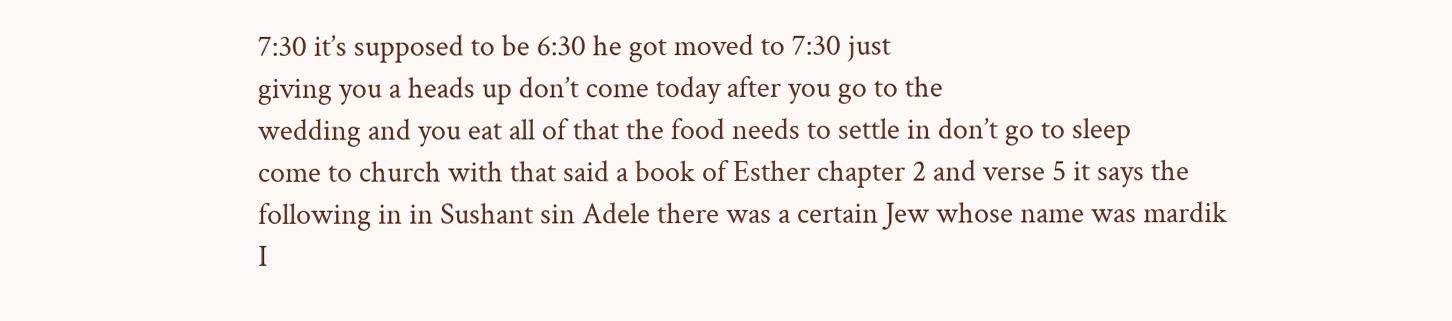7:30 it’s supposed to be 6:30 he got moved to 7:30 just
giving you a heads up don’t come today after you go to the
wedding and you eat all of that the food needs to settle in don’t go to sleep
come to church with that said a book of Esther chapter 2 and verse 5 it says the
following in in Sushant sin Adele there was a certain Jew whose name was mardik
I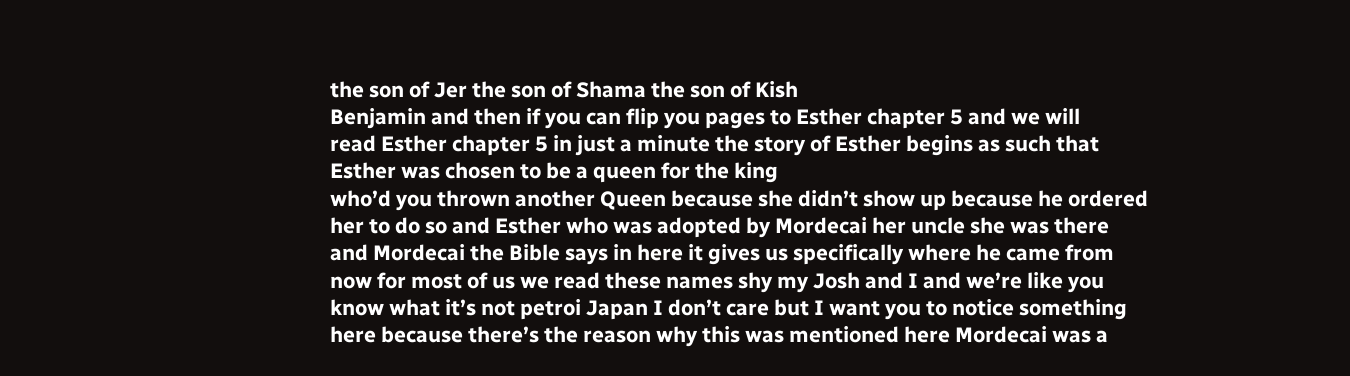the son of Jer the son of Shama the son of Kish
Benjamin and then if you can flip you pages to Esther chapter 5 and we will
read Esther chapter 5 in just a minute the story of Esther begins as such that
Esther was chosen to be a queen for the king
who’d you thrown another Queen because she didn’t show up because he ordered
her to do so and Esther who was adopted by Mordecai her uncle she was there
and Mordecai the Bible says in here it gives us specifically where he came from
now for most of us we read these names shy my Josh and I and we’re like you
know what it’s not petroi Japan I don’t care but I want you to notice something
here because there’s the reason why this was mentioned here Mordecai was a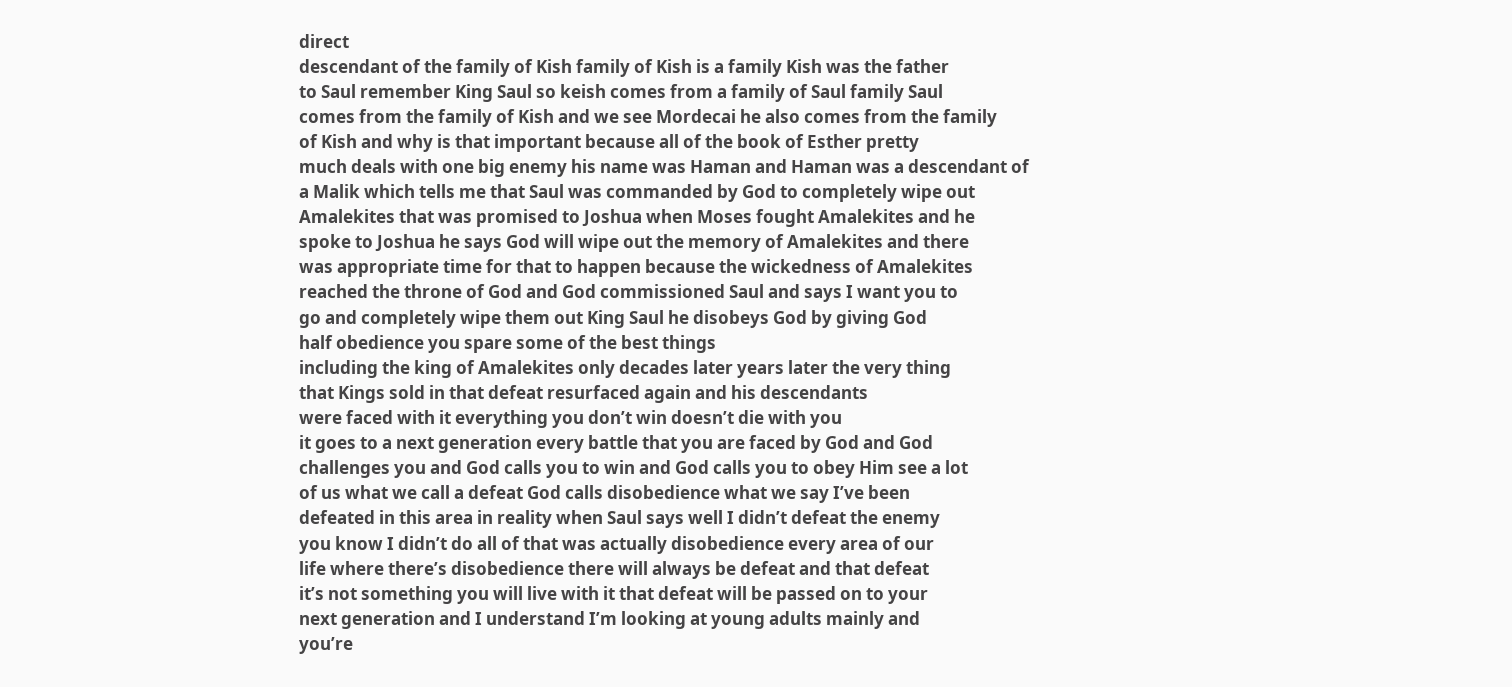direct
descendant of the family of Kish family of Kish is a family Kish was the father
to Saul remember King Saul so keish comes from a family of Saul family Saul
comes from the family of Kish and we see Mordecai he also comes from the family
of Kish and why is that important because all of the book of Esther pretty
much deals with one big enemy his name was Haman and Haman was a descendant of
a Malik which tells me that Saul was commanded by God to completely wipe out
Amalekites that was promised to Joshua when Moses fought Amalekites and he
spoke to Joshua he says God will wipe out the memory of Amalekites and there
was appropriate time for that to happen because the wickedness of Amalekites
reached the throne of God and God commissioned Saul and says I want you to
go and completely wipe them out King Saul he disobeys God by giving God
half obedience you spare some of the best things
including the king of Amalekites only decades later years later the very thing
that Kings sold in that defeat resurfaced again and his descendants
were faced with it everything you don’t win doesn’t die with you
it goes to a next generation every battle that you are faced by God and God
challenges you and God calls you to win and God calls you to obey Him see a lot
of us what we call a defeat God calls disobedience what we say I’ve been
defeated in this area in reality when Saul says well I didn’t defeat the enemy
you know I didn’t do all of that was actually disobedience every area of our
life where there’s disobedience there will always be defeat and that defeat
it’s not something you will live with it that defeat will be passed on to your
next generation and I understand I’m looking at young adults mainly and
you’re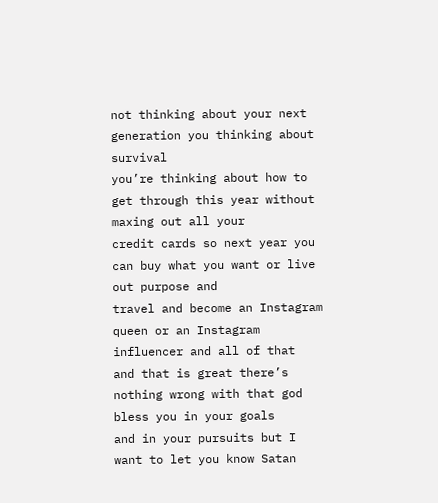not thinking about your next generation you thinking about survival
you’re thinking about how to get through this year without maxing out all your
credit cards so next year you can buy what you want or live out purpose and
travel and become an Instagram queen or an Instagram influencer and all of that
and that is great there’s nothing wrong with that god bless you in your goals
and in your pursuits but I want to let you know Satan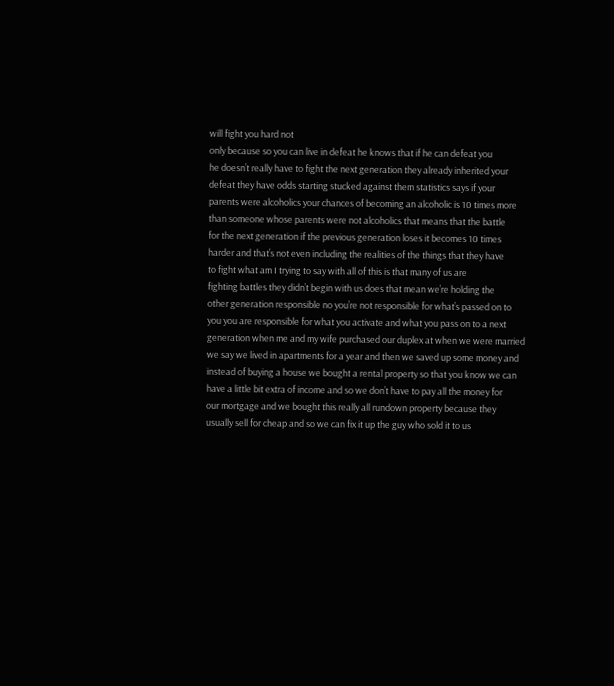will fight you hard not
only because so you can live in defeat he knows that if he can defeat you
he doesn’t really have to fight the next generation they already inherited your
defeat they have odds starting stucked against them statistics says if your
parents were alcoholics your chances of becoming an alcoholic is 10 times more
than someone whose parents were not alcoholics that means that the battle
for the next generation if the previous generation loses it becomes 10 times
harder and that’s not even including the realities of the things that they have
to fight what am I trying to say with all of this is that many of us are
fighting battles they didn’t begin with us does that mean we’re holding the
other generation responsible no you’re not responsible for what’s passed on to
you you are responsible for what you activate and what you pass on to a next
generation when me and my wife purchased our duplex at when we were married
we say we lived in apartments for a year and then we saved up some money and
instead of buying a house we bought a rental property so that you know we can
have a little bit extra of income and so we don’t have to pay all the money for
our mortgage and we bought this really all rundown property because they
usually sell for cheap and so we can fix it up the guy who sold it to us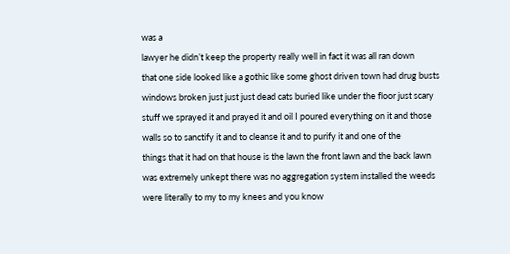was a
lawyer he didn’t keep the property really well in fact it was all ran down
that one side looked like a gothic like some ghost driven town had drug busts
windows broken just just just dead cats buried like under the floor just scary
stuff we sprayed it and prayed it and oil I poured everything on it and those
walls so to sanctify it and to cleanse it and to purify it and one of the
things that it had on that house is the lawn the front lawn and the back lawn
was extremely unkept there was no aggregation system installed the weeds
were literally to my to my knees and you know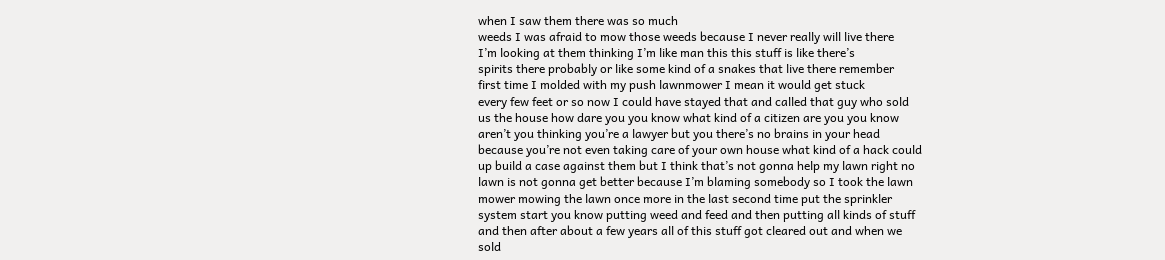when I saw them there was so much
weeds I was afraid to mow those weeds because I never really will live there
I’m looking at them thinking I’m like man this this stuff is like there’s
spirits there probably or like some kind of a snakes that live there remember
first time I molded with my push lawnmower I mean it would get stuck
every few feet or so now I could have stayed that and called that guy who sold
us the house how dare you you know what kind of a citizen are you you know
aren’t you thinking you’re a lawyer but you there’s no brains in your head
because you’re not even taking care of your own house what kind of a hack could
up build a case against them but I think that’s not gonna help my lawn right no
lawn is not gonna get better because I’m blaming somebody so I took the lawn
mower mowing the lawn once more in the last second time put the sprinkler
system start you know putting weed and feed and then putting all kinds of stuff
and then after about a few years all of this stuff got cleared out and when we
sold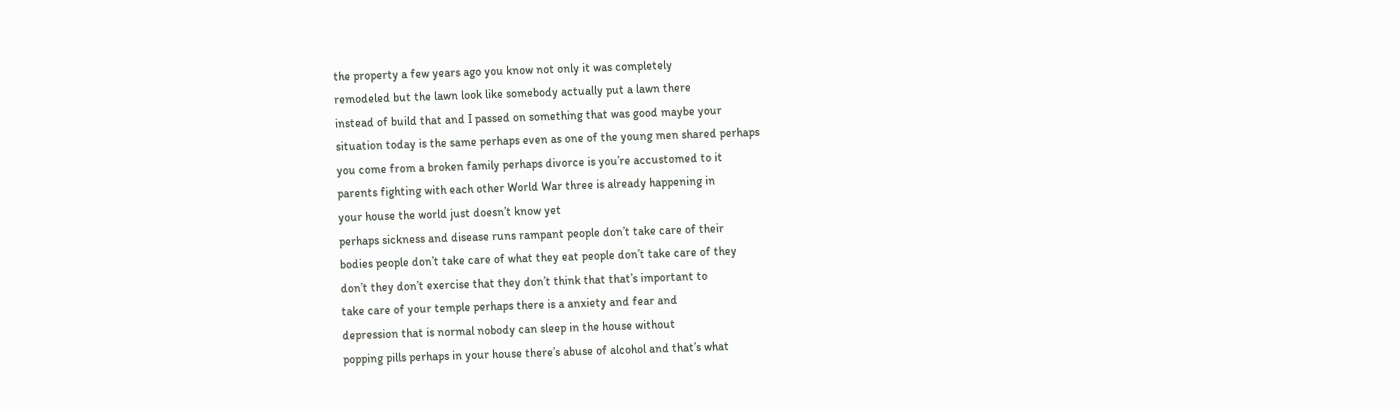the property a few years ago you know not only it was completely
remodeled but the lawn look like somebody actually put a lawn there
instead of build that and I passed on something that was good maybe your
situation today is the same perhaps even as one of the young men shared perhaps
you come from a broken family perhaps divorce is you’re accustomed to it
parents fighting with each other World War three is already happening in
your house the world just doesn’t know yet
perhaps sickness and disease runs rampant people don’t take care of their
bodies people don’t take care of what they eat people don’t take care of they
don’t they don’t exercise that they don’t think that that’s important to
take care of your temple perhaps there is a anxiety and fear and
depression that is normal nobody can sleep in the house without
popping pills perhaps in your house there’s abuse of alcohol and that’s what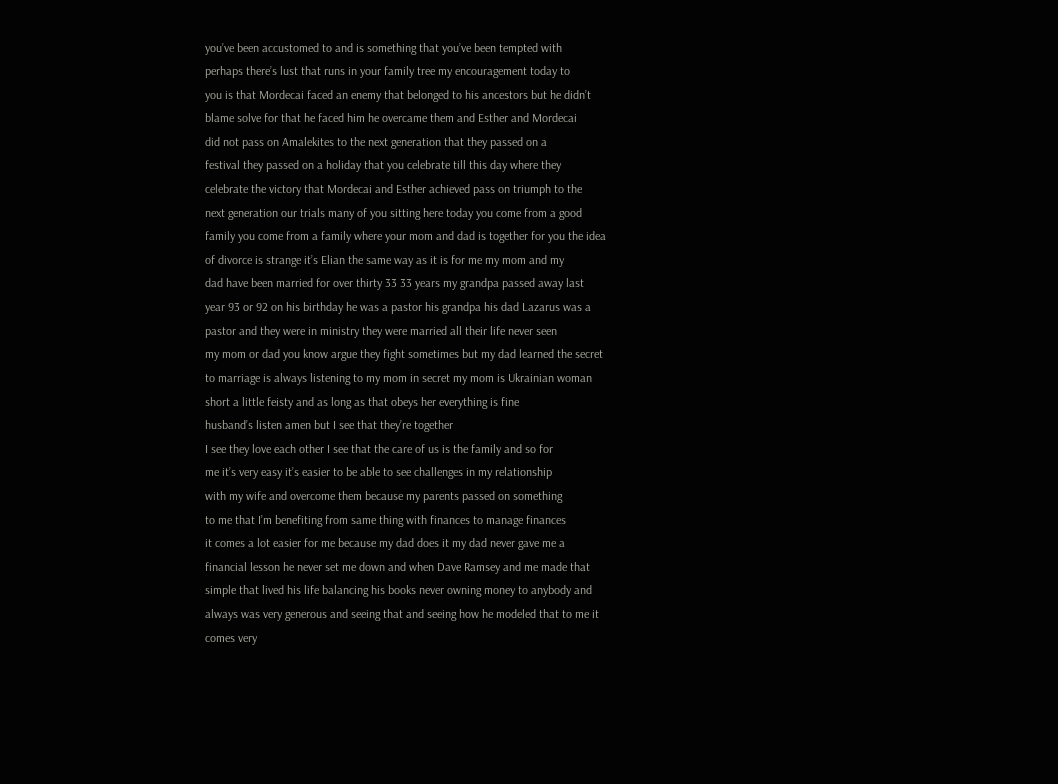you’ve been accustomed to and is something that you’ve been tempted with
perhaps there’s lust that runs in your family tree my encouragement today to
you is that Mordecai faced an enemy that belonged to his ancestors but he didn’t
blame solve for that he faced him he overcame them and Esther and Mordecai
did not pass on Amalekites to the next generation that they passed on a
festival they passed on a holiday that you celebrate till this day where they
celebrate the victory that Mordecai and Esther achieved pass on triumph to the
next generation our trials many of you sitting here today you come from a good
family you come from a family where your mom and dad is together for you the idea
of divorce is strange it’s Elian the same way as it is for me my mom and my
dad have been married for over thirty 33 33 years my grandpa passed away last
year 93 or 92 on his birthday he was a pastor his grandpa his dad Lazarus was a
pastor and they were in ministry they were married all their life never seen
my mom or dad you know argue they fight sometimes but my dad learned the secret
to marriage is always listening to my mom in secret my mom is Ukrainian woman
short a little feisty and as long as that obeys her everything is fine
husband’s listen amen but I see that they’re together
I see they love each other I see that the care of us is the family and so for
me it’s very easy it’s easier to be able to see challenges in my relationship
with my wife and overcome them because my parents passed on something
to me that I’m benefiting from same thing with finances to manage finances
it comes a lot easier for me because my dad does it my dad never gave me a
financial lesson he never set me down and when Dave Ramsey and me made that
simple that lived his life balancing his books never owning money to anybody and
always was very generous and seeing that and seeing how he modeled that to me it
comes very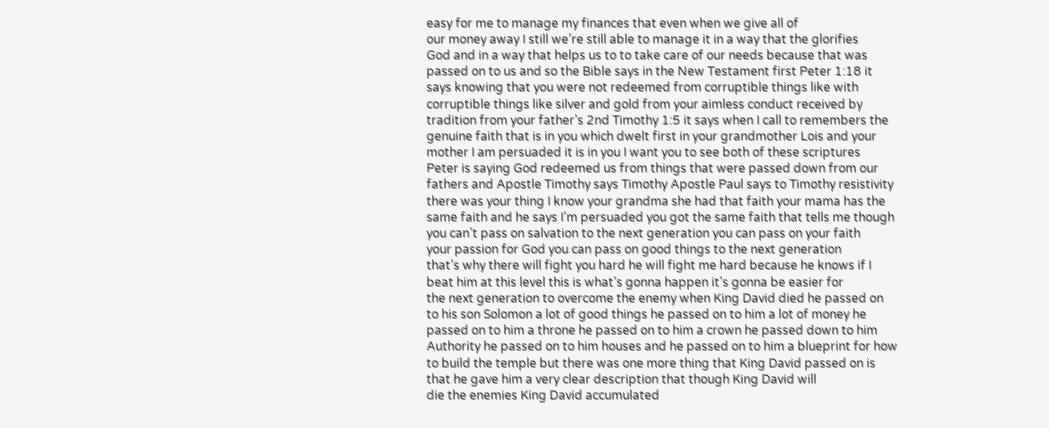easy for me to manage my finances that even when we give all of
our money away I still we’re still able to manage it in a way that the glorifies
God and in a way that helps us to to take care of our needs because that was
passed on to us and so the Bible says in the New Testament first Peter 1:18 it
says knowing that you were not redeemed from corruptible things like with
corruptible things like silver and gold from your aimless conduct received by
tradition from your father’s 2nd Timothy 1:5 it says when I call to remembers the
genuine faith that is in you which dwelt first in your grandmother Lois and your
mother I am persuaded it is in you I want you to see both of these scriptures
Peter is saying God redeemed us from things that were passed down from our
fathers and Apostle Timothy says Timothy Apostle Paul says to Timothy resistivity
there was your thing I know your grandma she had that faith your mama has the
same faith and he says I’m persuaded you got the same faith that tells me though
you can’t pass on salvation to the next generation you can pass on your faith
your passion for God you can pass on good things to the next generation
that’s why there will fight you hard he will fight me hard because he knows if I
beat him at this level this is what’s gonna happen it’s gonna be easier for
the next generation to overcome the enemy when King David died he passed on
to his son Solomon a lot of good things he passed on to him a lot of money he
passed on to him a throne he passed on to him a crown he passed down to him
Authority he passed on to him houses and he passed on to him a blueprint for how
to build the temple but there was one more thing that King David passed on is
that he gave him a very clear description that though King David will
die the enemies King David accumulated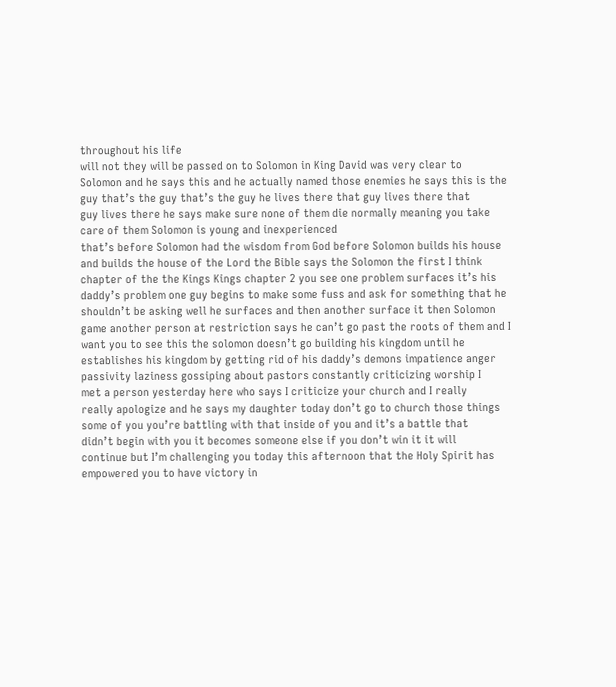throughout his life
will not they will be passed on to Solomon in King David was very clear to
Solomon and he says this and he actually named those enemies he says this is the
guy that’s the guy that’s the guy he lives there that guy lives there that
guy lives there he says make sure none of them die normally meaning you take
care of them Solomon is young and inexperienced
that’s before Solomon had the wisdom from God before Solomon builds his house
and builds the house of the Lord the Bible says the Solomon the first I think
chapter of the the Kings Kings chapter 2 you see one problem surfaces it’s his
daddy’s problem one guy begins to make some fuss and ask for something that he
shouldn’t be asking well he surfaces and then another surface it then Solomon
game another person at restriction says he can’t go past the roots of them and I
want you to see this the solomon doesn’t go building his kingdom until he
establishes his kingdom by getting rid of his daddy’s demons impatience anger
passivity laziness gossiping about pastors constantly criticizing worship I
met a person yesterday here who says I criticize your church and I really
really apologize and he says my daughter today don’t go to church those things
some of you you’re battling with that inside of you and it’s a battle that
didn’t begin with you it becomes someone else if you don’t win it it will
continue but I’m challenging you today this afternoon that the Holy Spirit has
empowered you to have victory in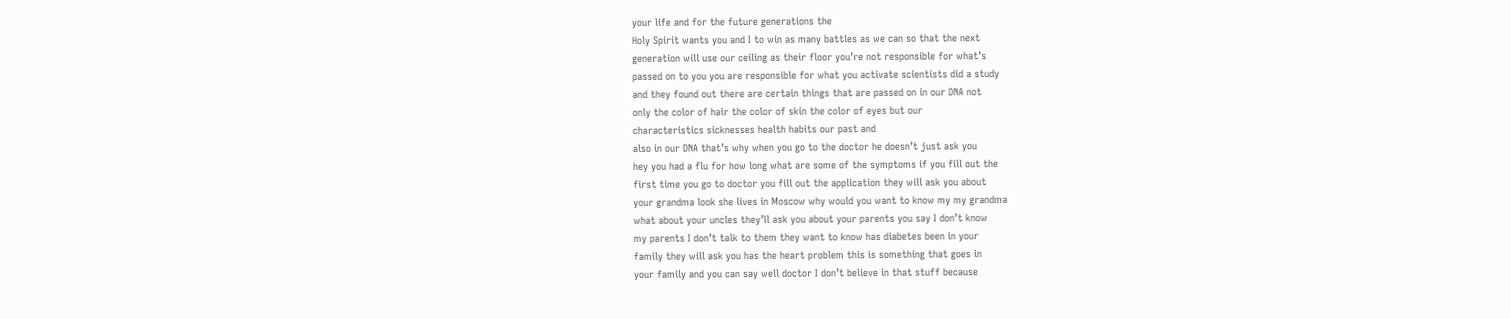your life and for the future generations the
Holy Spirit wants you and I to win as many battles as we can so that the next
generation will use our ceiling as their floor you’re not responsible for what’s
passed on to you you are responsible for what you activate scientists did a study
and they found out there are certain things that are passed on in our DNA not
only the color of hair the color of skin the color of eyes but our
characteristics sicknesses health habits our past and
also in our DNA that’s why when you go to the doctor he doesn’t just ask you
hey you had a flu for how long what are some of the symptoms if you fill out the
first time you go to doctor you fill out the application they will ask you about
your grandma look she lives in Moscow why would you want to know my my grandma
what about your uncles they’ll ask you about your parents you say I don’t know
my parents I don’t talk to them they want to know has diabetes been in your
family they will ask you has the heart problem this is something that goes in
your family and you can say well doctor I don’t believe in that stuff because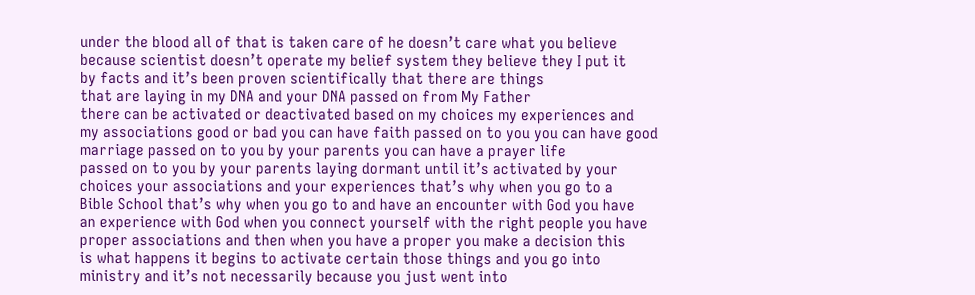under the blood all of that is taken care of he doesn’t care what you believe
because scientist doesn’t operate my belief system they believe they I put it
by facts and it’s been proven scientifically that there are things
that are laying in my DNA and your DNA passed on from My Father
there can be activated or deactivated based on my choices my experiences and
my associations good or bad you can have faith passed on to you you can have good
marriage passed on to you by your parents you can have a prayer life
passed on to you by your parents laying dormant until it’s activated by your
choices your associations and your experiences that’s why when you go to a
Bible School that’s why when you go to and have an encounter with God you have
an experience with God when you connect yourself with the right people you have
proper associations and then when you have a proper you make a decision this
is what happens it begins to activate certain those things and you go into
ministry and it’s not necessarily because you just went into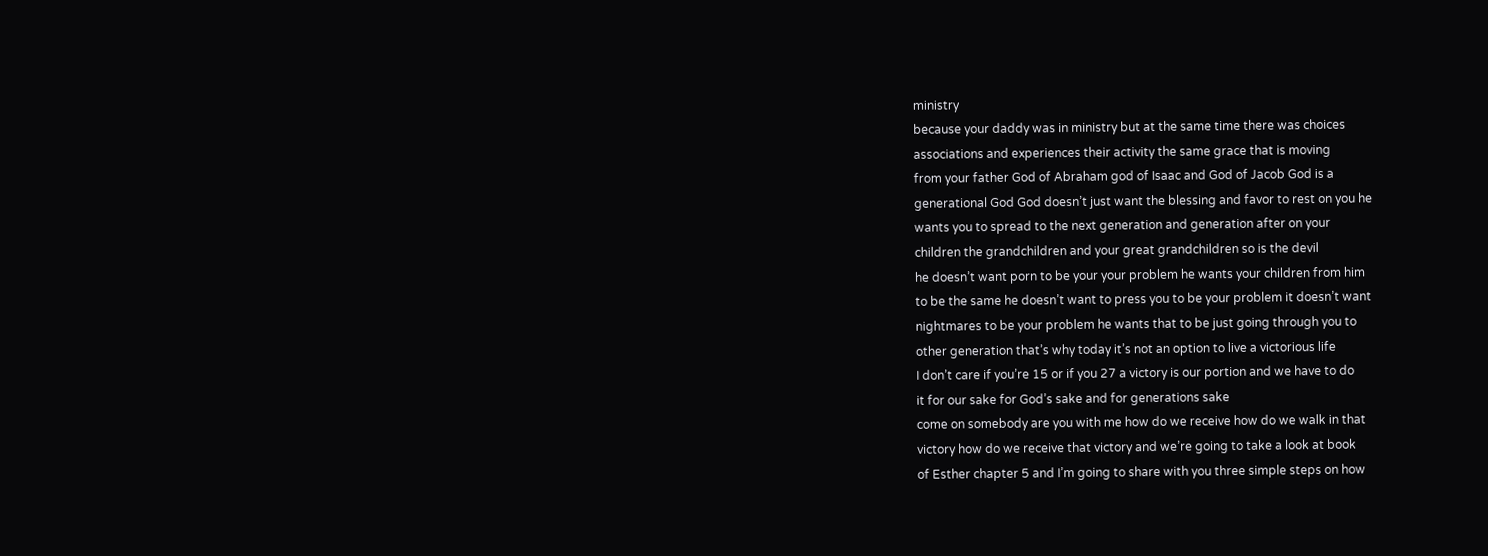ministry
because your daddy was in ministry but at the same time there was choices
associations and experiences their activity the same grace that is moving
from your father God of Abraham god of Isaac and God of Jacob God is a
generational God God doesn’t just want the blessing and favor to rest on you he
wants you to spread to the next generation and generation after on your
children the grandchildren and your great grandchildren so is the devil
he doesn’t want porn to be your your problem he wants your children from him
to be the same he doesn’t want to press you to be your problem it doesn’t want
nightmares to be your problem he wants that to be just going through you to
other generation that’s why today it’s not an option to live a victorious life
I don’t care if you’re 15 or if you 27 a victory is our portion and we have to do
it for our sake for God’s sake and for generations sake
come on somebody are you with me how do we receive how do we walk in that
victory how do we receive that victory and we’re going to take a look at book
of Esther chapter 5 and I’m going to share with you three simple steps on how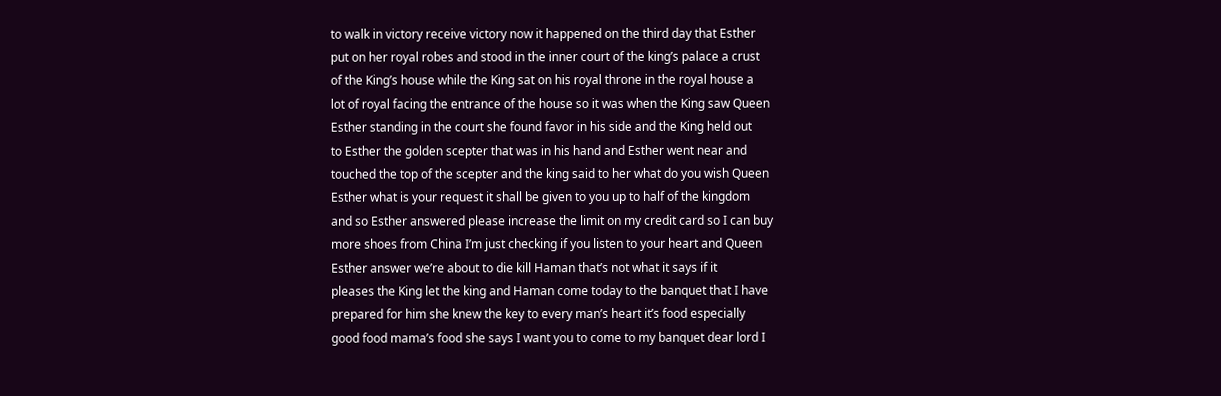to walk in victory receive victory now it happened on the third day that Esther
put on her royal robes and stood in the inner court of the king’s palace a crust
of the King’s house while the King sat on his royal throne in the royal house a
lot of royal facing the entrance of the house so it was when the King saw Queen
Esther standing in the court she found favor in his side and the King held out
to Esther the golden scepter that was in his hand and Esther went near and
touched the top of the scepter and the king said to her what do you wish Queen
Esther what is your request it shall be given to you up to half of the kingdom
and so Esther answered please increase the limit on my credit card so I can buy
more shoes from China I’m just checking if you listen to your heart and Queen
Esther answer we’re about to die kill Haman that’s not what it says if it
pleases the King let the king and Haman come today to the banquet that I have
prepared for him she knew the key to every man’s heart it’s food especially
good food mama’s food she says I want you to come to my banquet dear lord I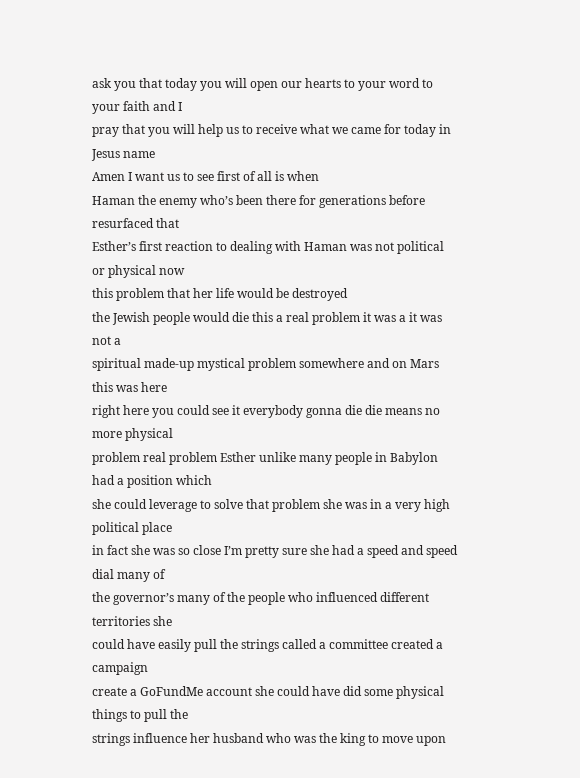ask you that today you will open our hearts to your word to your faith and I
pray that you will help us to receive what we came for today in Jesus name
Amen I want us to see first of all is when
Haman the enemy who’s been there for generations before resurfaced that
Esther’s first reaction to dealing with Haman was not political or physical now
this problem that her life would be destroyed
the Jewish people would die this a real problem it was a it was not a
spiritual made-up mystical problem somewhere and on Mars this was here
right here you could see it everybody gonna die die means no more physical
problem real problem Esther unlike many people in Babylon had a position which
she could leverage to solve that problem she was in a very high political place
in fact she was so close I’m pretty sure she had a speed and speed dial many of
the governor’s many of the people who influenced different territories she
could have easily pull the strings called a committee created a campaign
create a GoFundMe account she could have did some physical things to pull the
strings influence her husband who was the king to move upon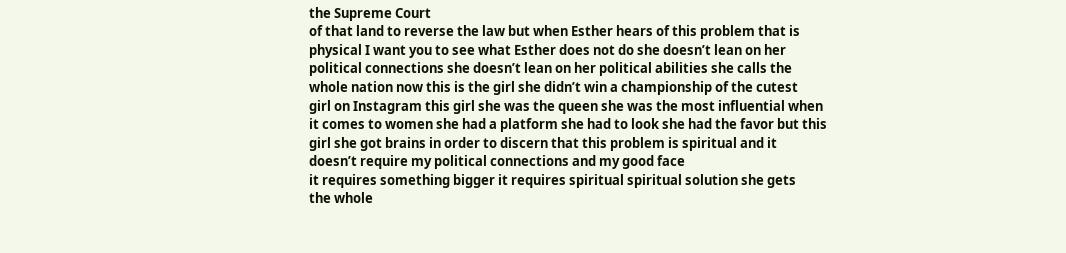the Supreme Court
of that land to reverse the law but when Esther hears of this problem that is
physical I want you to see what Esther does not do she doesn’t lean on her
political connections she doesn’t lean on her political abilities she calls the
whole nation now this is the girl she didn’t win a championship of the cutest
girl on Instagram this girl she was the queen she was the most influential when
it comes to women she had a platform she had to look she had the favor but this
girl she got brains in order to discern that this problem is spiritual and it
doesn’t require my political connections and my good face
it requires something bigger it requires spiritual spiritual solution she gets
the whole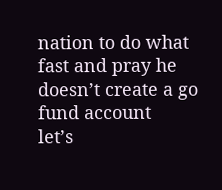nation to do what fast and pray he doesn’t create a go fund account
let’s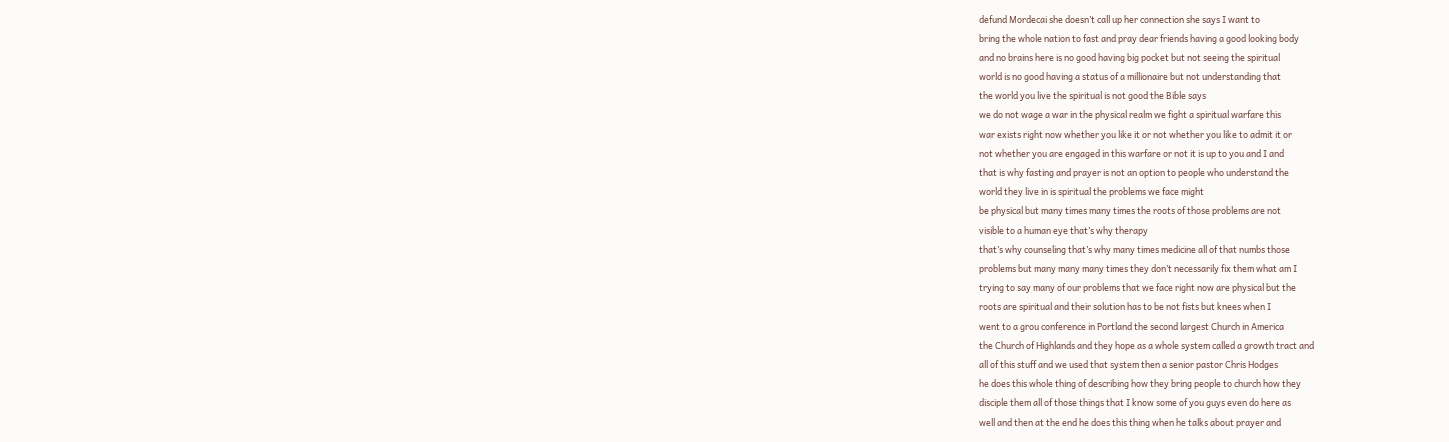defund Mordecai she doesn’t call up her connection she says I want to
bring the whole nation to fast and pray dear friends having a good looking body
and no brains here is no good having big pocket but not seeing the spiritual
world is no good having a status of a millionaire but not understanding that
the world you live the spiritual is not good the Bible says
we do not wage a war in the physical realm we fight a spiritual warfare this
war exists right now whether you like it or not whether you like to admit it or
not whether you are engaged in this warfare or not it is up to you and I and
that is why fasting and prayer is not an option to people who understand the
world they live in is spiritual the problems we face might
be physical but many times many times the roots of those problems are not
visible to a human eye that’s why therapy
that’s why counseling that’s why many times medicine all of that numbs those
problems but many many many times they don’t necessarily fix them what am I
trying to say many of our problems that we face right now are physical but the
roots are spiritual and their solution has to be not fists but knees when I
went to a grou conference in Portland the second largest Church in America
the Church of Highlands and they hope as a whole system called a growth tract and
all of this stuff and we used that system then a senior pastor Chris Hodges
he does this whole thing of describing how they bring people to church how they
disciple them all of those things that I know some of you guys even do here as
well and then at the end he does this thing when he talks about prayer and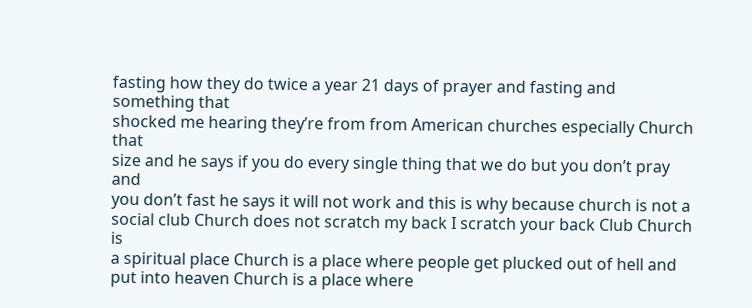fasting how they do twice a year 21 days of prayer and fasting and something that
shocked me hearing they’re from from American churches especially Church that
size and he says if you do every single thing that we do but you don’t pray and
you don’t fast he says it will not work and this is why because church is not a
social club Church does not scratch my back I scratch your back Club Church is
a spiritual place Church is a place where people get plucked out of hell and
put into heaven Church is a place where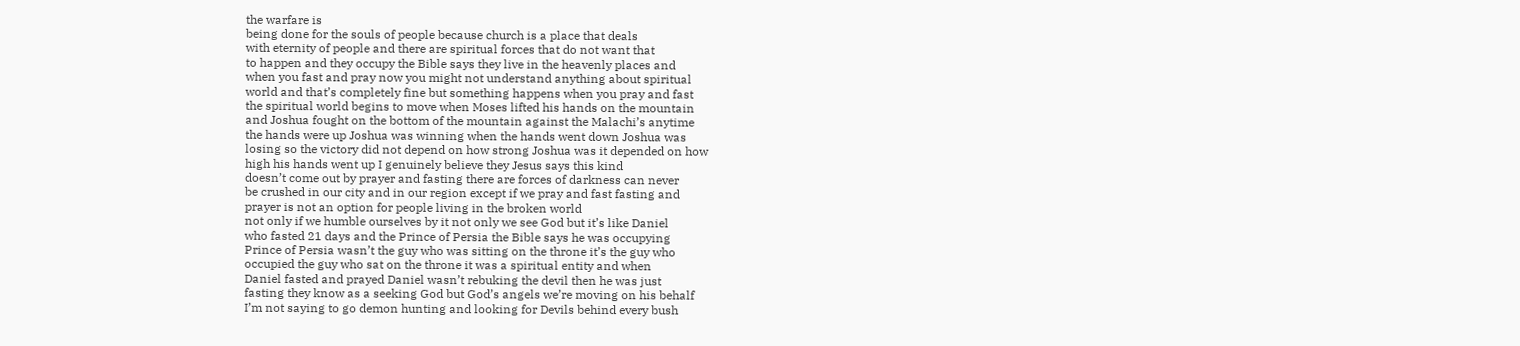the warfare is
being done for the souls of people because church is a place that deals
with eternity of people and there are spiritual forces that do not want that
to happen and they occupy the Bible says they live in the heavenly places and
when you fast and pray now you might not understand anything about spiritual
world and that’s completely fine but something happens when you pray and fast
the spiritual world begins to move when Moses lifted his hands on the mountain
and Joshua fought on the bottom of the mountain against the Malachi’s anytime
the hands were up Joshua was winning when the hands went down Joshua was
losing so the victory did not depend on how strong Joshua was it depended on how
high his hands went up I genuinely believe they Jesus says this kind
doesn’t come out by prayer and fasting there are forces of darkness can never
be crushed in our city and in our region except if we pray and fast fasting and
prayer is not an option for people living in the broken world
not only if we humble ourselves by it not only we see God but it’s like Daniel
who fasted 21 days and the Prince of Persia the Bible says he was occupying
Prince of Persia wasn’t the guy who was sitting on the throne it’s the guy who
occupied the guy who sat on the throne it was a spiritual entity and when
Daniel fasted and prayed Daniel wasn’t rebuking the devil then he was just
fasting they know as a seeking God but God’s angels we’re moving on his behalf
I’m not saying to go demon hunting and looking for Devils behind every bush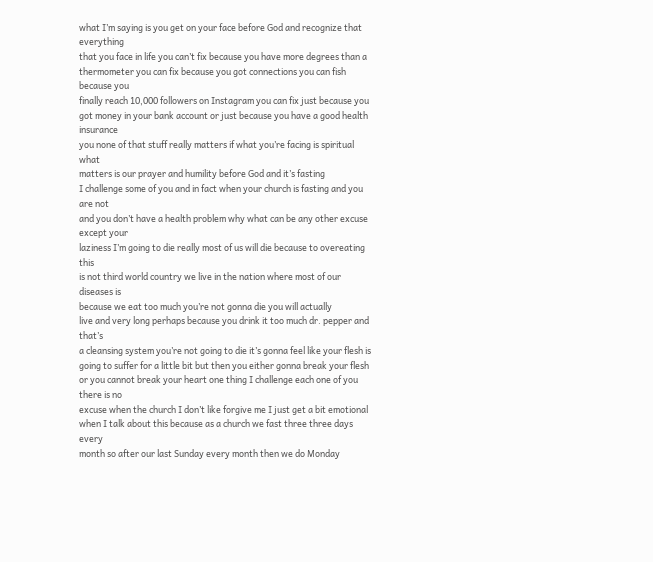what I’m saying is you get on your face before God and recognize that everything
that you face in life you can’t fix because you have more degrees than a
thermometer you can fix because you got connections you can fish because you
finally reach 10,000 followers on Instagram you can fix just because you
got money in your bank account or just because you have a good health insurance
you none of that stuff really matters if what you’re facing is spiritual what
matters is our prayer and humility before God and it’s fasting
I challenge some of you and in fact when your church is fasting and you are not
and you don’t have a health problem why what can be any other excuse except your
laziness I’m going to die really most of us will die because to overeating this
is not third world country we live in the nation where most of our diseases is
because we eat too much you’re not gonna die you will actually
live and very long perhaps because you drink it too much dr. pepper and that’s
a cleansing system you’re not going to die it’s gonna feel like your flesh is
going to suffer for a little bit but then you either gonna break your flesh
or you cannot break your heart one thing I challenge each one of you there is no
excuse when the church I don’t like forgive me I just get a bit emotional
when I talk about this because as a church we fast three three days every
month so after our last Sunday every month then we do Monday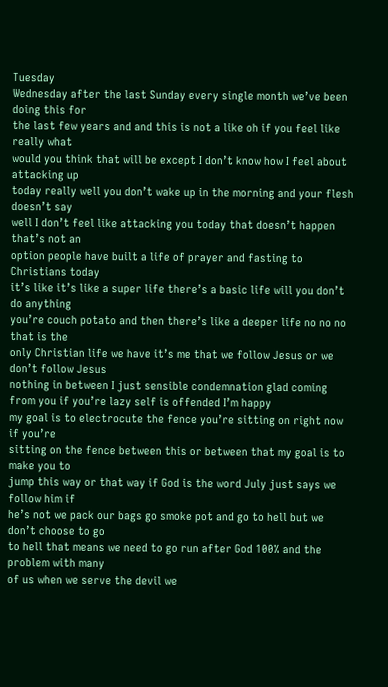Tuesday
Wednesday after the last Sunday every single month we’ve been doing this for
the last few years and and this is not a like oh if you feel like really what
would you think that will be except I don’t know how I feel about attacking up
today really well you don’t wake up in the morning and your flesh doesn’t say
well I don’t feel like attacking you today that doesn’t happen that’s not an
option people have built a life of prayer and fasting to Christians today
it’s like it’s like a super life there’s a basic life will you don’t do anything
you’re couch potato and then there’s like a deeper life no no no that is the
only Christian life we have it’s me that we follow Jesus or we don’t follow Jesus
nothing in between I just sensible condemnation glad coming
from you if you’re lazy self is offended I’m happy
my goal is to electrocute the fence you’re sitting on right now if you’re
sitting on the fence between this or between that my goal is to make you to
jump this way or that way if God is the word July just says we follow him if
he’s not we pack our bags go smoke pot and go to hell but we don’t choose to go
to hell that means we need to go run after God 100% and the problem with many
of us when we serve the devil we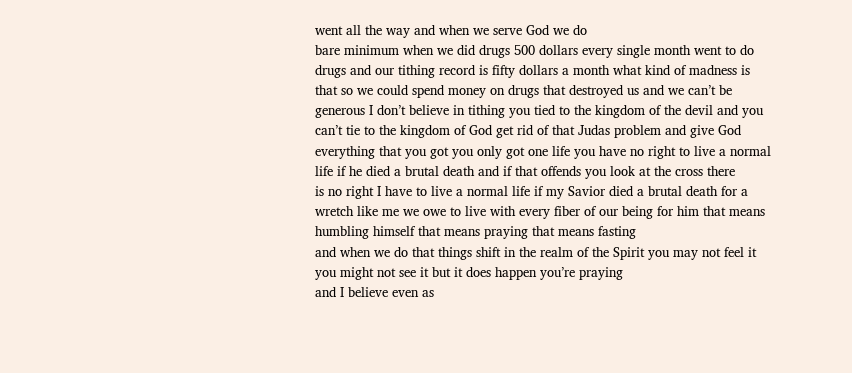went all the way and when we serve God we do
bare minimum when we did drugs 500 dollars every single month went to do
drugs and our tithing record is fifty dollars a month what kind of madness is
that so we could spend money on drugs that destroyed us and we can’t be
generous I don’t believe in tithing you tied to the kingdom of the devil and you
can’t tie to the kingdom of God get rid of that Judas problem and give God
everything that you got you only got one life you have no right to live a normal
life if he died a brutal death and if that offends you look at the cross there
is no right I have to live a normal life if my Savior died a brutal death for a
wretch like me we owe to live with every fiber of our being for him that means
humbling himself that means praying that means fasting
and when we do that things shift in the realm of the Spirit you may not feel it
you might not see it but it does happen you’re praying
and I believe even as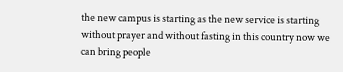the new campus is starting as the new service is starting
without prayer and without fasting in this country now we can bring people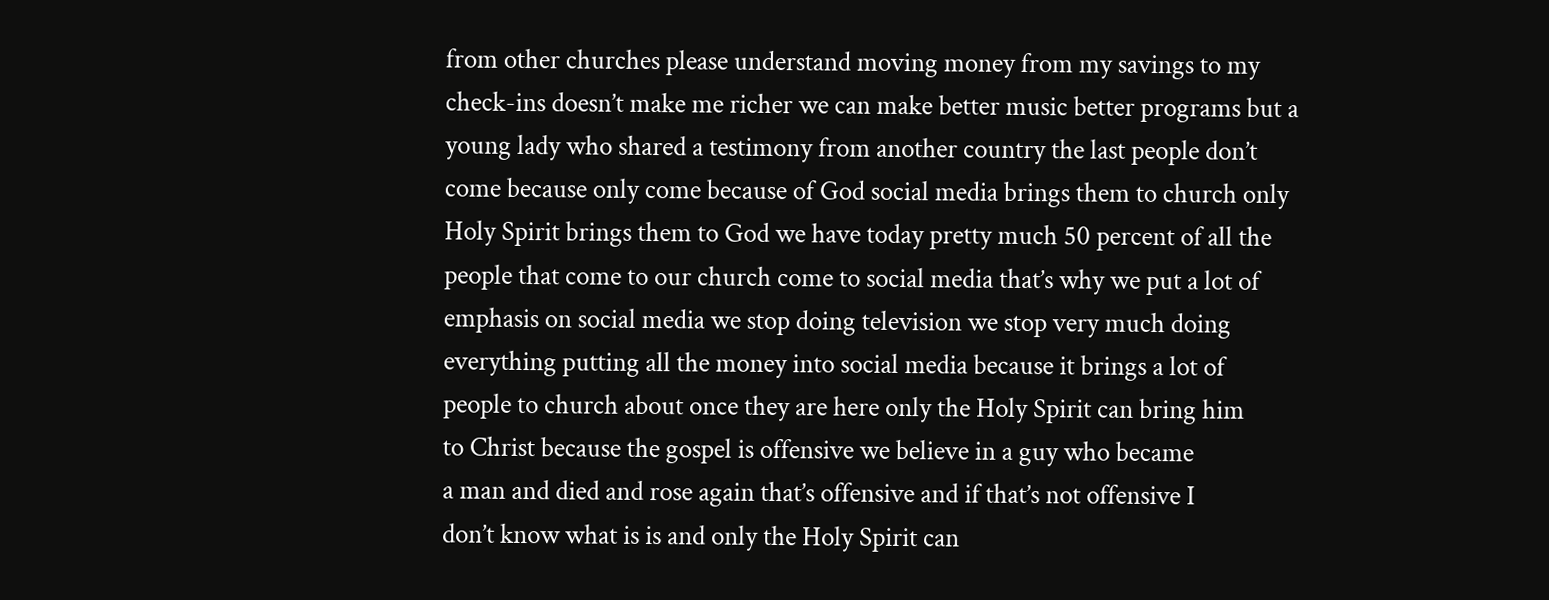from other churches please understand moving money from my savings to my
check-ins doesn’t make me richer we can make better music better programs but a
young lady who shared a testimony from another country the last people don’t
come because only come because of God social media brings them to church only
Holy Spirit brings them to God we have today pretty much 50 percent of all the
people that come to our church come to social media that’s why we put a lot of
emphasis on social media we stop doing television we stop very much doing
everything putting all the money into social media because it brings a lot of
people to church about once they are here only the Holy Spirit can bring him
to Christ because the gospel is offensive we believe in a guy who became
a man and died and rose again that’s offensive and if that’s not offensive I
don’t know what is is and only the Holy Spirit can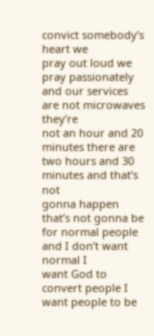convict somebody’s heart we
pray out loud we pray passionately and our services are not microwaves they’re
not an hour and 20 minutes there are two hours and 30 minutes and that’s not
gonna happen that’s not gonna be for normal people and I don’t want normal I
want God to convert people I want people to be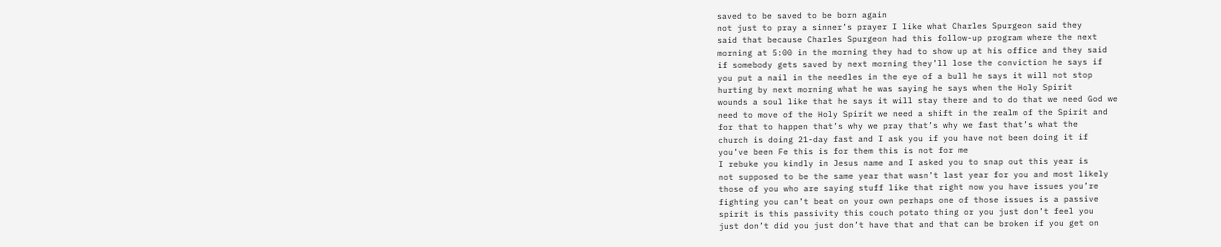saved to be saved to be born again
not just to pray a sinner’s prayer I like what Charles Spurgeon said they
said that because Charles Spurgeon had this follow-up program where the next
morning at 5:00 in the morning they had to show up at his office and they said
if somebody gets saved by next morning they’ll lose the conviction he says if
you put a nail in the needles in the eye of a bull he says it will not stop
hurting by next morning what he was saying he says when the Holy Spirit
wounds a soul like that he says it will stay there and to do that we need God we
need to move of the Holy Spirit we need a shift in the realm of the Spirit and
for that to happen that’s why we pray that’s why we fast that’s what the
church is doing 21-day fast and I ask you if you have not been doing it if
you’ve been Fe this is for them this is not for me
I rebuke you kindly in Jesus name and I asked you to snap out this year is
not supposed to be the same year that wasn’t last year for you and most likely
those of you who are saying stuff like that right now you have issues you’re
fighting you can’t beat on your own perhaps one of those issues is a passive
spirit is this passivity this couch potato thing or you just don’t feel you
just don’t did you just don’t have that and that can be broken if you get on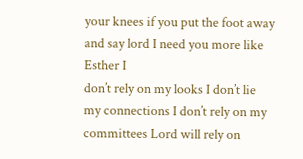your knees if you put the foot away and say lord I need you more like Esther I
don’t rely on my looks I don’t lie my connections I don’t rely on my
committees Lord will rely on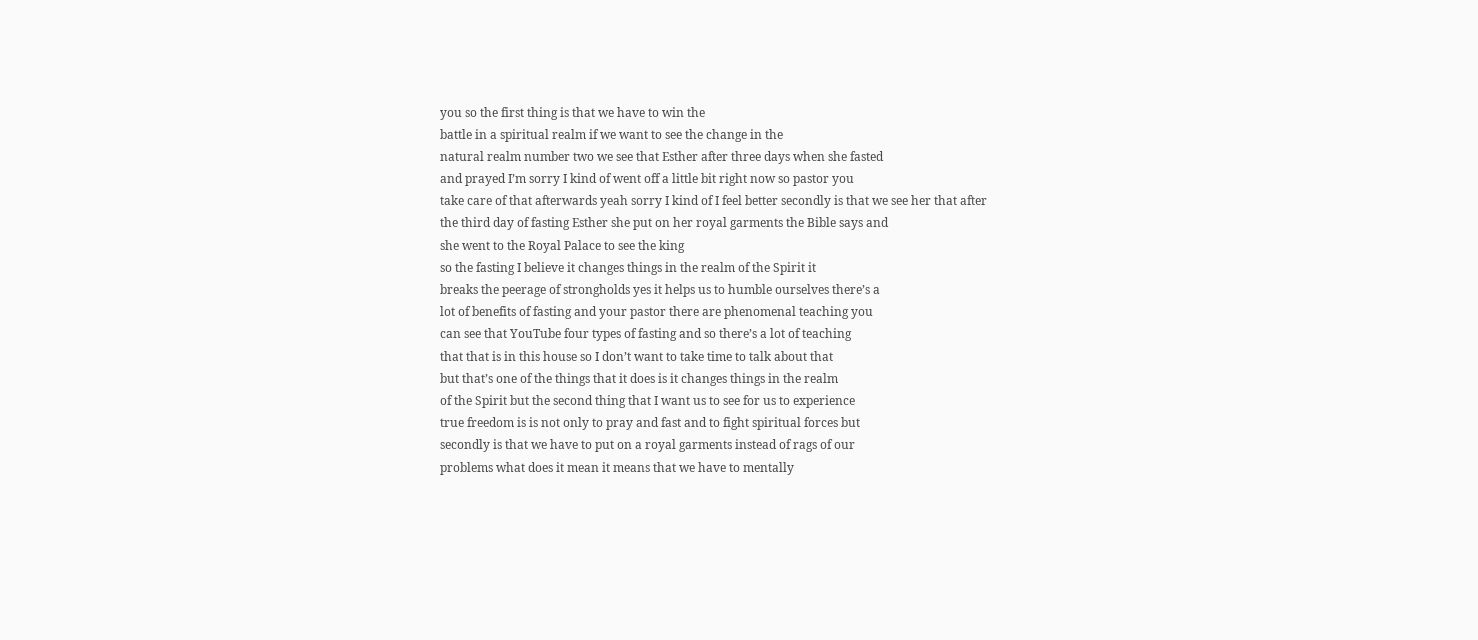you so the first thing is that we have to win the
battle in a spiritual realm if we want to see the change in the
natural realm number two we see that Esther after three days when she fasted
and prayed I’m sorry I kind of went off a little bit right now so pastor you
take care of that afterwards yeah sorry I kind of I feel better secondly is that we see her that after
the third day of fasting Esther she put on her royal garments the Bible says and
she went to the Royal Palace to see the king
so the fasting I believe it changes things in the realm of the Spirit it
breaks the peerage of strongholds yes it helps us to humble ourselves there’s a
lot of benefits of fasting and your pastor there are phenomenal teaching you
can see that YouTube four types of fasting and so there’s a lot of teaching
that that is in this house so I don’t want to take time to talk about that
but that’s one of the things that it does is it changes things in the realm
of the Spirit but the second thing that I want us to see for us to experience
true freedom is is not only to pray and fast and to fight spiritual forces but
secondly is that we have to put on a royal garments instead of rags of our
problems what does it mean it means that we have to mentally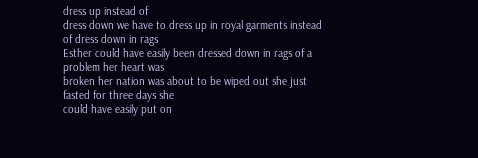dress up instead of
dress down we have to dress up in royal garments instead of dress down in rags
Esther could have easily been dressed down in rags of a problem her heart was
broken her nation was about to be wiped out she just fasted for three days she
could have easily put on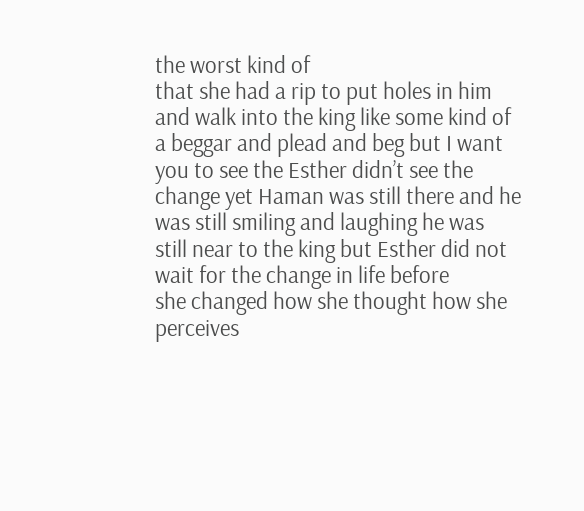the worst kind of
that she had a rip to put holes in him and walk into the king like some kind of
a beggar and plead and beg but I want you to see the Esther didn’t see the
change yet Haman was still there and he was still smiling and laughing he was
still near to the king but Esther did not wait for the change in life before
she changed how she thought how she perceives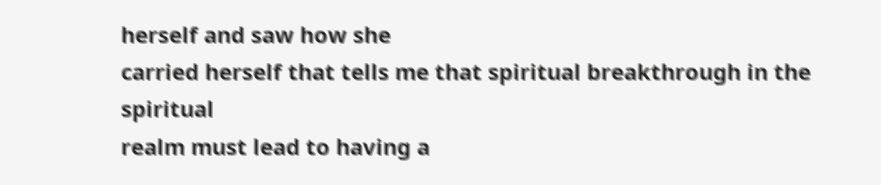herself and saw how she
carried herself that tells me that spiritual breakthrough in the spiritual
realm must lead to having a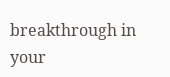breakthrough in your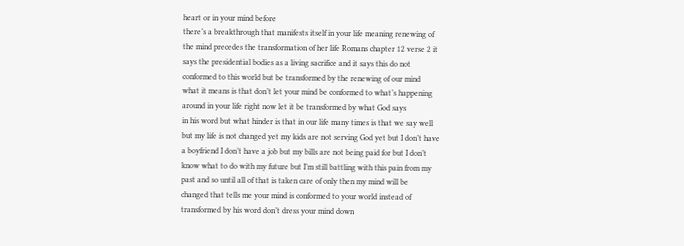heart or in your mind before
there’s a breakthrough that manifests itself in your life meaning renewing of
the mind precedes the transformation of her life Romans chapter 12 verse 2 it
says the presidential bodies as a living sacrifice and it says this do not
conformed to this world but be transformed by the renewing of our mind
what it means is that don’t let your mind be conformed to what’s happening
around in your life right now let it be transformed by what God says
in his word but what hinder is that in our life many times is that we say well
but my life is not changed yet my kids are not serving God yet but I don’t have
a boyfriend I don’t have a job but my bills are not being paid for but I don’t
know what to do with my future but I’m still battling with this pain from my
past and so until all of that is taken care of only then my mind will be
changed that tells me your mind is conformed to your world instead of
transformed by his word don’t dress your mind down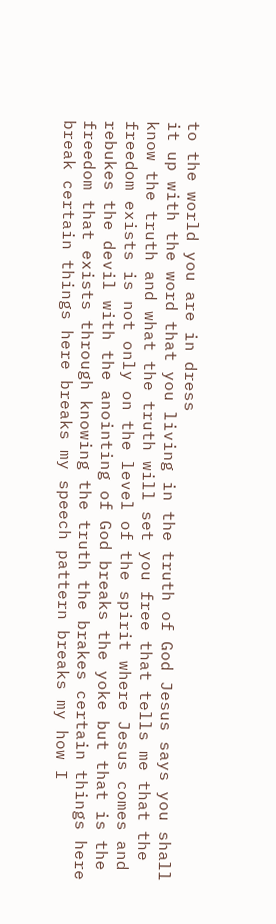to the world you are in dress
it up with the word that you living in the truth of God Jesus says you shall
know the truth and what the truth will set you free that tells me that the
freedom exists is not only on the level of the spirit where Jesus comes and
rebukes the devil with the anointing of God breaks the yoke but that is the
freedom that exists through knowing the truth the brakes certain things here
break certain things here breaks my speech pattern breaks my how I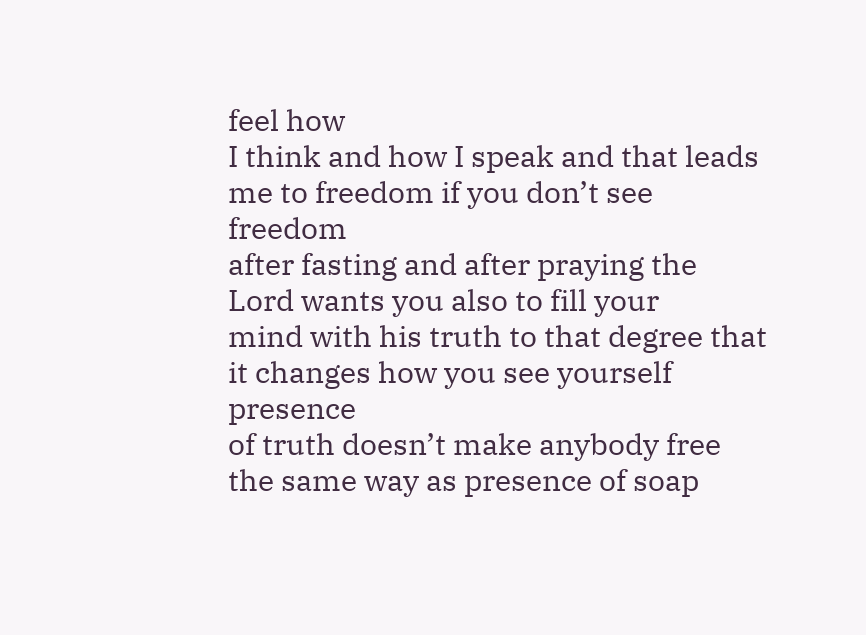feel how
I think and how I speak and that leads me to freedom if you don’t see freedom
after fasting and after praying the Lord wants you also to fill your
mind with his truth to that degree that it changes how you see yourself presence
of truth doesn’t make anybody free the same way as presence of soap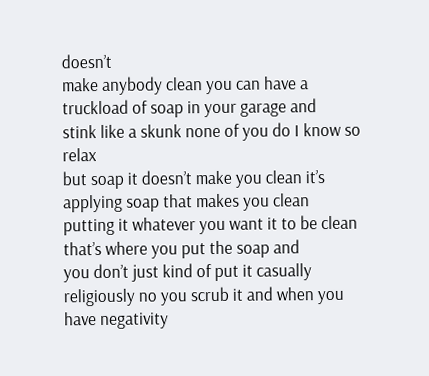doesn’t
make anybody clean you can have a truckload of soap in your garage and
stink like a skunk none of you do I know so relax
but soap it doesn’t make you clean it’s applying soap that makes you clean
putting it whatever you want it to be clean that’s where you put the soap and
you don’t just kind of put it casually religiously no you scrub it and when you
have negativity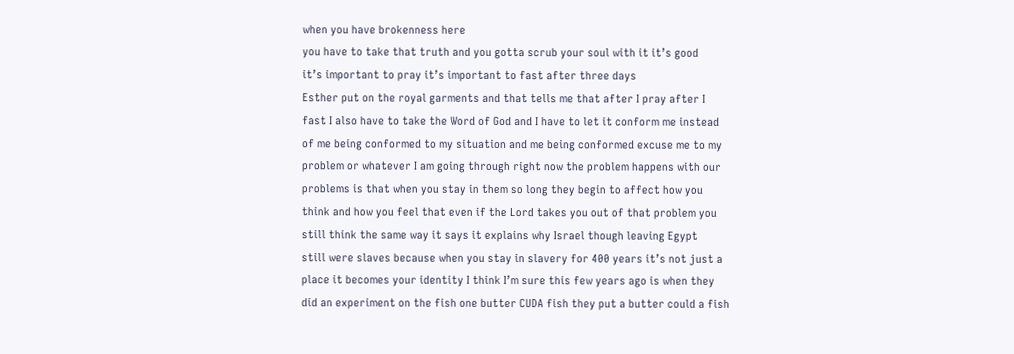when you have brokenness here
you have to take that truth and you gotta scrub your soul with it it’s good
it’s important to pray it’s important to fast after three days
Esther put on the royal garments and that tells me that after I pray after I
fast I also have to take the Word of God and I have to let it conform me instead
of me being conformed to my situation and me being conformed excuse me to my
problem or whatever I am going through right now the problem happens with our
problems is that when you stay in them so long they begin to affect how you
think and how you feel that even if the Lord takes you out of that problem you
still think the same way it says it explains why Israel though leaving Egypt
still were slaves because when you stay in slavery for 400 years it’s not just a
place it becomes your identity I think I’m sure this few years ago is when they
did an experiment on the fish one butter CUDA fish they put a butter could a fish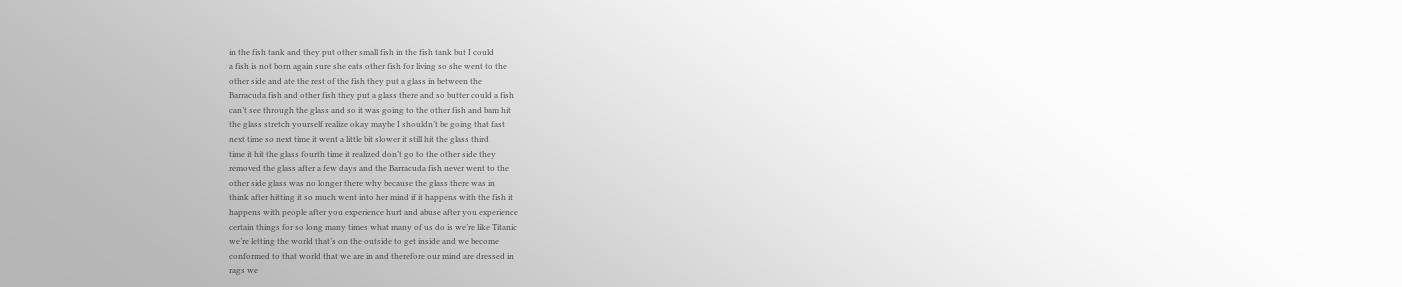in the fish tank and they put other small fish in the fish tank but I could
a fish is not born again sure she eats other fish for living so she went to the
other side and ate the rest of the fish they put a glass in between the
Barracuda fish and other fish they put a glass there and so butter could a fish
can’t see through the glass and so it was going to the other fish and bam hit
the glass stretch yourself realize okay maybe I shouldn’t be going that fast
next time so next time it went a little bit slower it still hit the glass third
time it hit the glass fourth time it realized don’t go to the other side they
removed the glass after a few days and the Barracuda fish never went to the
other side glass was no longer there why because the glass there was in
think after hitting it so much went into her mind if it happens with the fish it
happens with people after you experience hurt and abuse after you experience
certain things for so long many times what many of us do is we’re like Titanic
we’re letting the world that’s on the outside to get inside and we become
conformed to that world that we are in and therefore our mind are dressed in
rags we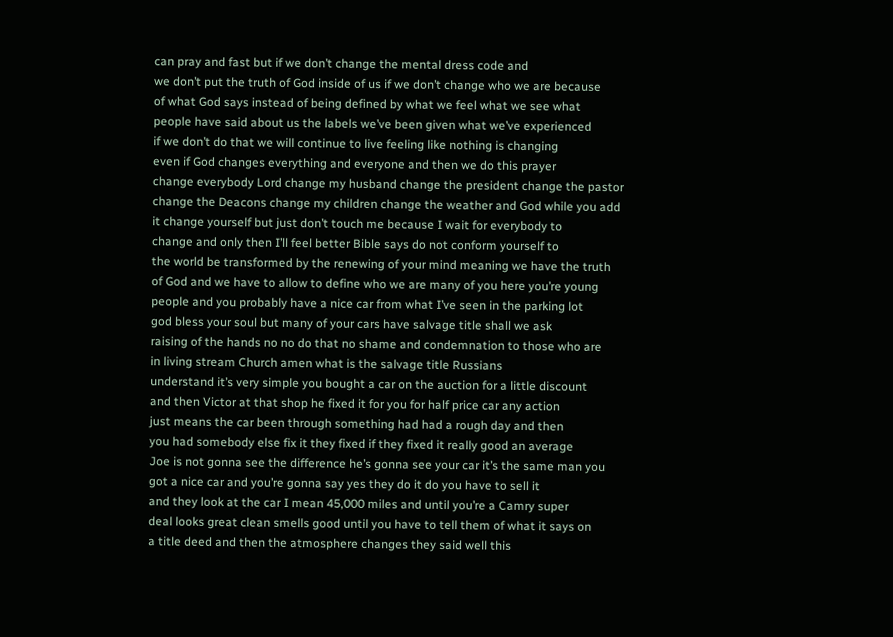can pray and fast but if we don’t change the mental dress code and
we don’t put the truth of God inside of us if we don’t change who we are because
of what God says instead of being defined by what we feel what we see what
people have said about us the labels we’ve been given what we’ve experienced
if we don’t do that we will continue to live feeling like nothing is changing
even if God changes everything and everyone and then we do this prayer
change everybody Lord change my husband change the president change the pastor
change the Deacons change my children change the weather and God while you add
it change yourself but just don’t touch me because I wait for everybody to
change and only then I’ll feel better Bible says do not conform yourself to
the world be transformed by the renewing of your mind meaning we have the truth
of God and we have to allow to define who we are many of you here you’re young
people and you probably have a nice car from what I’ve seen in the parking lot
god bless your soul but many of your cars have salvage title shall we ask
raising of the hands no no do that no shame and condemnation to those who are
in living stream Church amen what is the salvage title Russians
understand it’s very simple you bought a car on the auction for a little discount
and then Victor at that shop he fixed it for you for half price car any action
just means the car been through something had had a rough day and then
you had somebody else fix it they fixed if they fixed it really good an average
Joe is not gonna see the difference he’s gonna see your car it’s the same man you
got a nice car and you’re gonna say yes they do it do you have to sell it
and they look at the car I mean 45,000 miles and until you’re a Camry super
deal looks great clean smells good until you have to tell them of what it says on
a title deed and then the atmosphere changes they said well this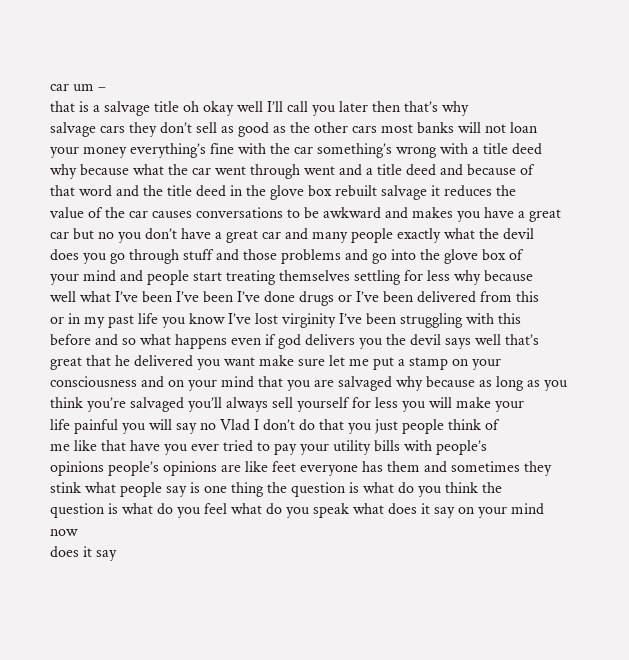car um –
that is a salvage title oh okay well I’ll call you later then that’s why
salvage cars they don’t sell as good as the other cars most banks will not loan
your money everything’s fine with the car something’s wrong with a title deed
why because what the car went through went and a title deed and because of
that word and the title deed in the glove box rebuilt salvage it reduces the
value of the car causes conversations to be awkward and makes you have a great
car but no you don’t have a great car and many people exactly what the devil
does you go through stuff and those problems and go into the glove box of
your mind and people start treating themselves settling for less why because
well what I’ve been I’ve been I’ve done drugs or I’ve been delivered from this
or in my past life you know I’ve lost virginity I’ve been struggling with this
before and so what happens even if god delivers you the devil says well that’s
great that he delivered you want make sure let me put a stamp on your
consciousness and on your mind that you are salvaged why because as long as you
think you’re salvaged you’ll always sell yourself for less you will make your
life painful you will say no Vlad I don’t do that you just people think of
me like that have you ever tried to pay your utility bills with people’s
opinions people’s opinions are like feet everyone has them and sometimes they
stink what people say is one thing the question is what do you think the
question is what do you feel what do you speak what does it say on your mind now
does it say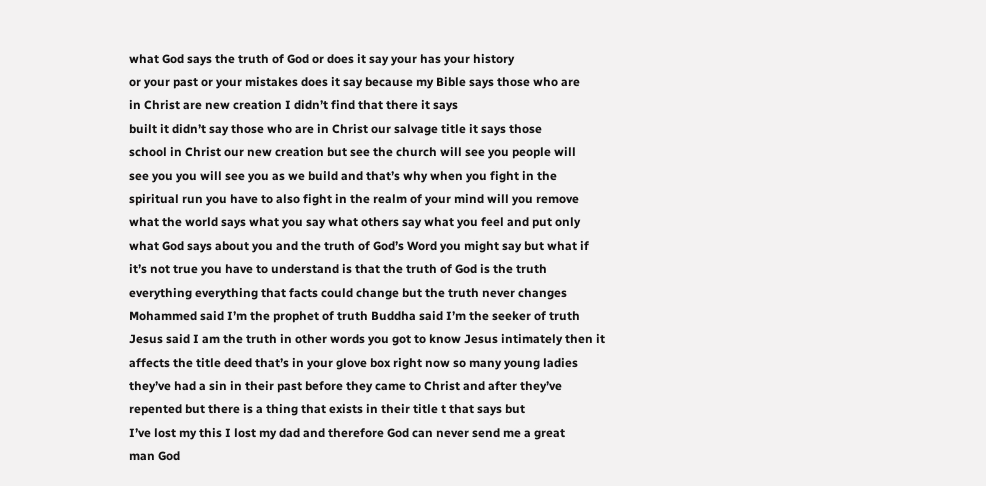what God says the truth of God or does it say your has your history
or your past or your mistakes does it say because my Bible says those who are
in Christ are new creation I didn’t find that there it says
built it didn’t say those who are in Christ our salvage title it says those
school in Christ our new creation but see the church will see you people will
see you you will see you as we build and that’s why when you fight in the
spiritual run you have to also fight in the realm of your mind will you remove
what the world says what you say what others say what you feel and put only
what God says about you and the truth of God’s Word you might say but what if
it’s not true you have to understand is that the truth of God is the truth
everything everything that facts could change but the truth never changes
Mohammed said I’m the prophet of truth Buddha said I’m the seeker of truth
Jesus said I am the truth in other words you got to know Jesus intimately then it
affects the title deed that’s in your glove box right now so many young ladies
they’ve had a sin in their past before they came to Christ and after they’ve
repented but there is a thing that exists in their title t that says but
I’ve lost my this I lost my dad and therefore God can never send me a great
man God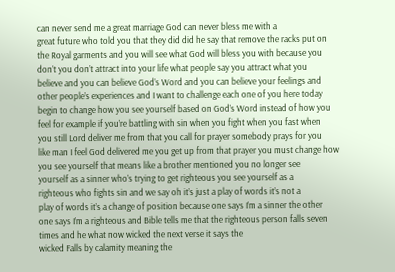can never send me a great marriage God can never bless me with a
great future who told you that they did did he say that remove the racks put on
the Royal garments and you will see what God will bless you with because you
don’t you don’t attract into your life what people say you attract what you
believe and you can believe God’s Word and you can believe your feelings and
other people’s experiences and I want to challenge each one of you here today
begin to change how you see yourself based on God’s Word instead of how you
feel for example if you’re battling with sin when you fight when you fast when
you still Lord deliver me from that you call for prayer somebody prays for you
like man I feel God delivered me you get up from that prayer you must change how
you see yourself that means like a brother mentioned you no longer see
yourself as a sinner who’s trying to get righteous you see yourself as a
righteous who fights sin and we say oh it’s just a play of words it’s not a
play of words it’s a change of position because one says I’m a sinner the other
one says I’m a righteous and Bible tells me that the righteous person falls seven
times and he what now wicked the next verse it says the
wicked Falls by calamity meaning the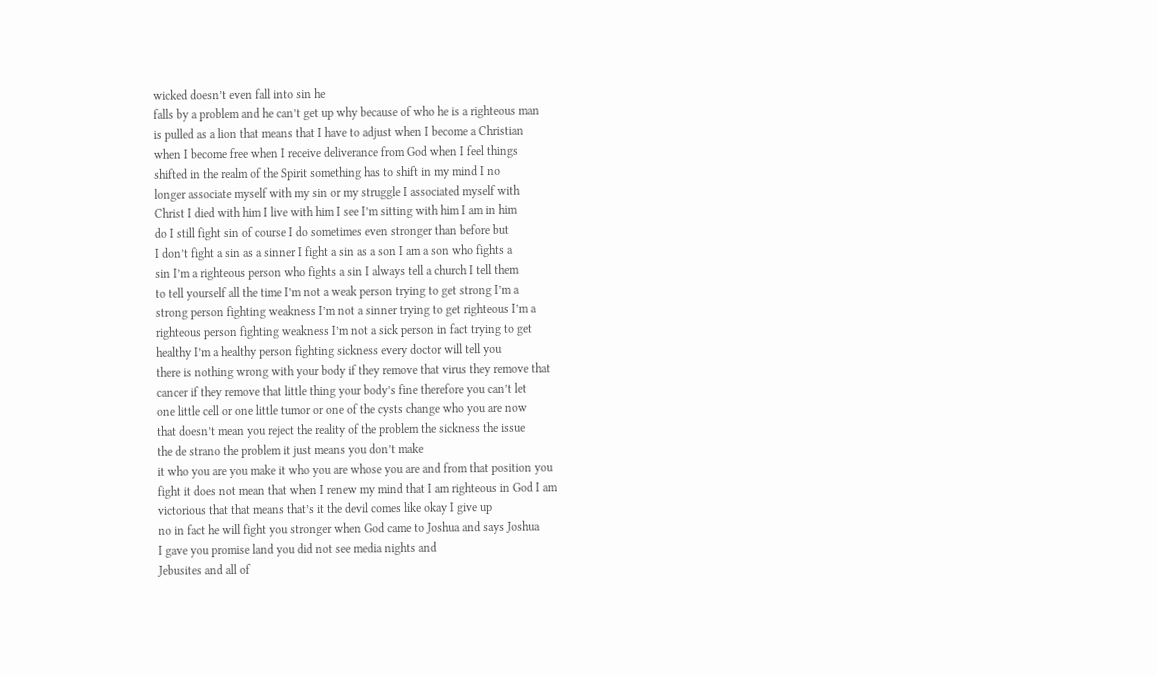wicked doesn’t even fall into sin he
falls by a problem and he can’t get up why because of who he is a righteous man
is pulled as a lion that means that I have to adjust when I become a Christian
when I become free when I receive deliverance from God when I feel things
shifted in the realm of the Spirit something has to shift in my mind I no
longer associate myself with my sin or my struggle I associated myself with
Christ I died with him I live with him I see I’m sitting with him I am in him
do I still fight sin of course I do sometimes even stronger than before but
I don’t fight a sin as a sinner I fight a sin as a son I am a son who fights a
sin I’m a righteous person who fights a sin I always tell a church I tell them
to tell yourself all the time I’m not a weak person trying to get strong I’m a
strong person fighting weakness I’m not a sinner trying to get righteous I’m a
righteous person fighting weakness I’m not a sick person in fact trying to get
healthy I’m a healthy person fighting sickness every doctor will tell you
there is nothing wrong with your body if they remove that virus they remove that
cancer if they remove that little thing your body’s fine therefore you can’t let
one little cell or one little tumor or one of the cysts change who you are now
that doesn’t mean you reject the reality of the problem the sickness the issue
the de strano the problem it just means you don’t make
it who you are you make it who you are whose you are and from that position you
fight it does not mean that when I renew my mind that I am righteous in God I am
victorious that that means that’s it the devil comes like okay I give up
no in fact he will fight you stronger when God came to Joshua and says Joshua
I gave you promise land you did not see media nights and
Jebusites and all of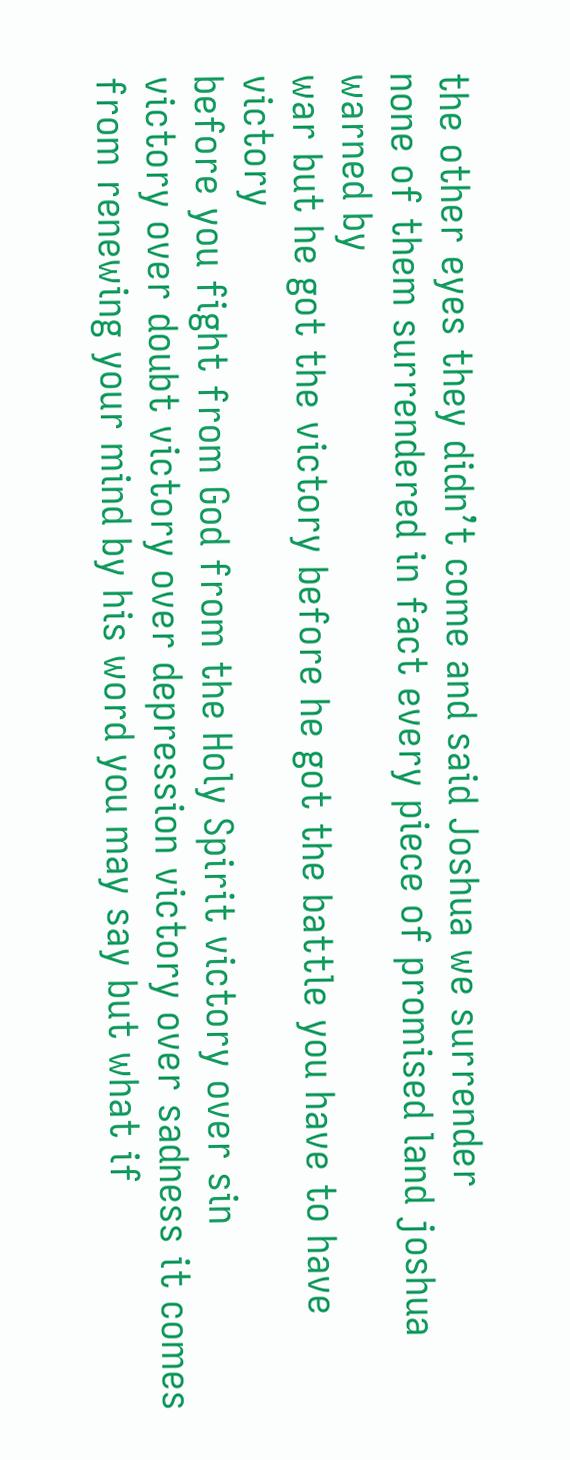the other eyes they didn’t come and said Joshua we surrender
none of them surrendered in fact every piece of promised land joshua warned by
war but he got the victory before he got the battle you have to have victory
before you fight from God from the Holy Spirit victory over sin
victory over doubt victory over depression victory over sadness it comes
from renewing your mind by his word you may say but what if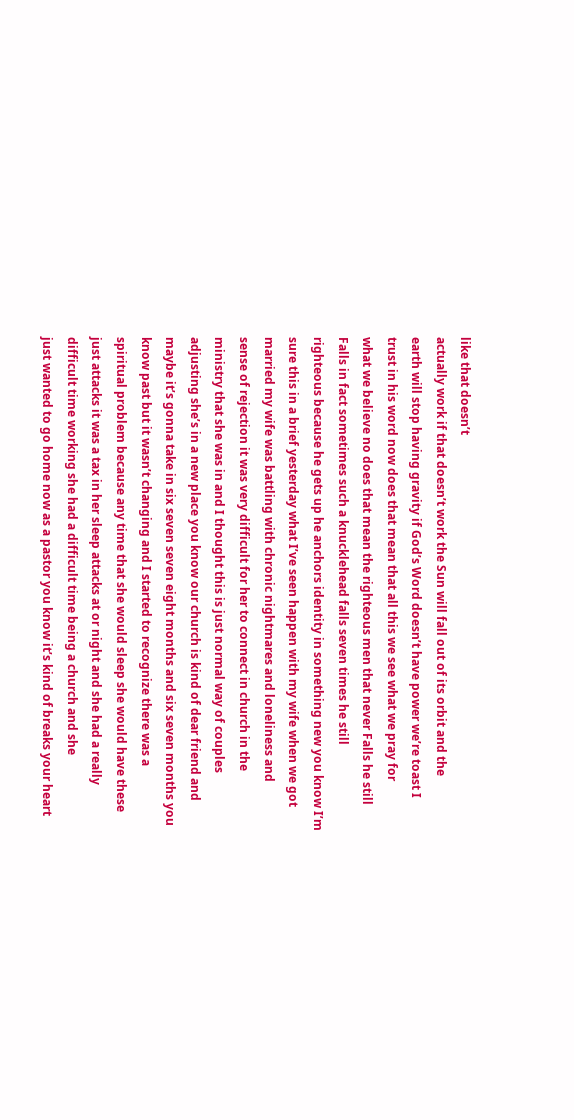like that doesn’t
actually work if that doesn’t work the Sun will fall out of its orbit and the
earth will stop having gravity if God’s Word doesn’t have power we’re toast I
trust in his word now does that mean that all this we see what we pray for
what we believe no does that mean the righteous men that never Falls he still
Falls in fact sometimes such a knucklehead falls seven times he still
righteous because he gets up he anchors identity in something new you know I’m
sure this in a brief yesterday what I’ve seen happen with my wife when we got
married my wife was battling with chronic nightmares and loneliness and
sense of rejection it was very difficult for her to connect in church in the
ministry that she was in and I thought this is just normal way of couples
adjusting she’s in a new place you know our church is kind of dear friend and
maybe it’s gonna take in six seven seven eight months and six seven months you
know past but it wasn’t changing and I started to recognize there was a
spiritual problem because any time that she would sleep she would have these
just attacks it was a tax in her sleep attacks at or night and she had a really
difficult time working she had a difficult time being a church and she
just wanted to go home now as a pastor you know it’s kind of breaks your heart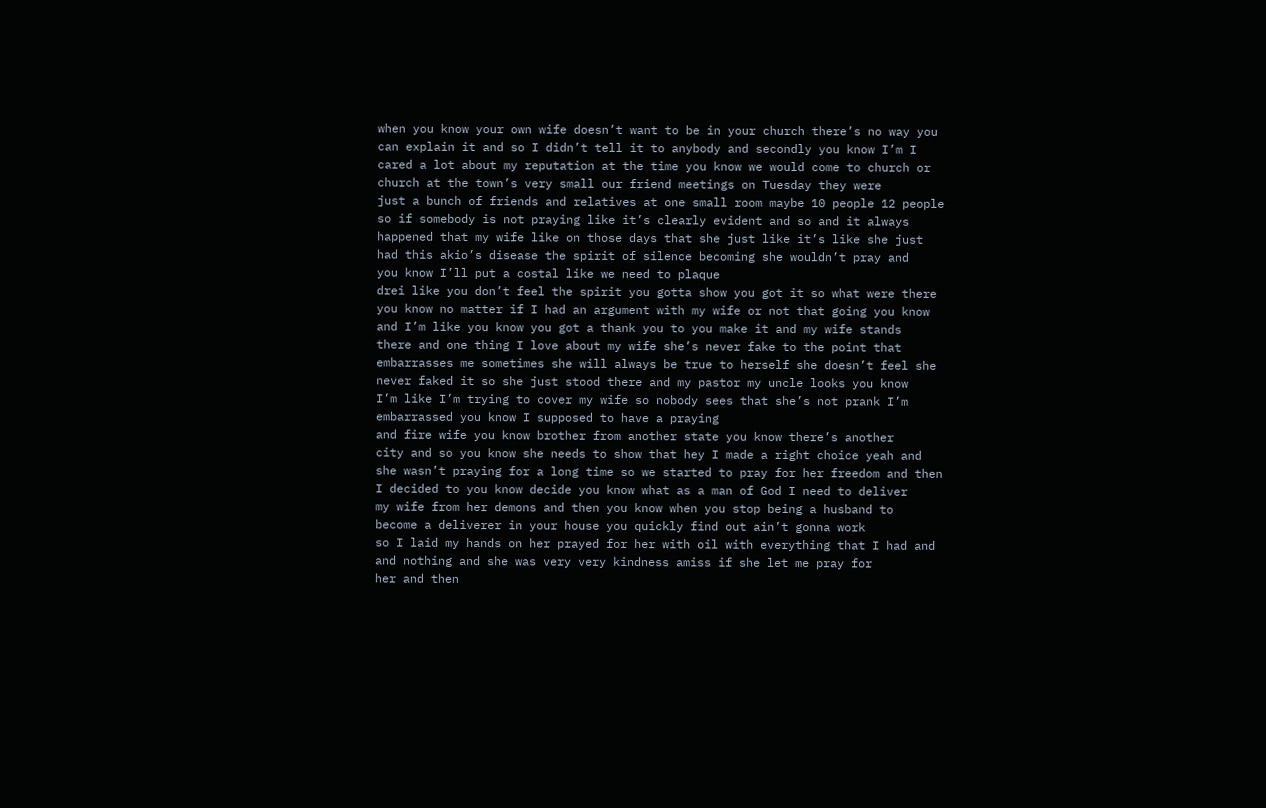when you know your own wife doesn’t want to be in your church there’s no way you
can explain it and so I didn’t tell it to anybody and secondly you know I’m I
cared a lot about my reputation at the time you know we would come to church or
church at the town’s very small our friend meetings on Tuesday they were
just a bunch of friends and relatives at one small room maybe 10 people 12 people
so if somebody is not praying like it’s clearly evident and so and it always
happened that my wife like on those days that she just like it’s like she just
had this akio’s disease the spirit of silence becoming she wouldn’t pray and
you know I’ll put a costal like we need to plaque
drei like you don’t feel the spirit you gotta show you got it so what were there
you know no matter if I had an argument with my wife or not that going you know
and I’m like you know you got a thank you to you make it and my wife stands
there and one thing I love about my wife she’s never fake to the point that
embarrasses me sometimes she will always be true to herself she doesn’t feel she
never faked it so she just stood there and my pastor my uncle looks you know
I’m like I’m trying to cover my wife so nobody sees that she’s not prank I’m
embarrassed you know I supposed to have a praying
and fire wife you know brother from another state you know there’s another
city and so you know she needs to show that hey I made a right choice yeah and
she wasn’t praying for a long time so we started to pray for her freedom and then
I decided to you know decide you know what as a man of God I need to deliver
my wife from her demons and then you know when you stop being a husband to
become a deliverer in your house you quickly find out ain’t gonna work
so I laid my hands on her prayed for her with oil with everything that I had and
and nothing and she was very very kindness amiss if she let me pray for
her and then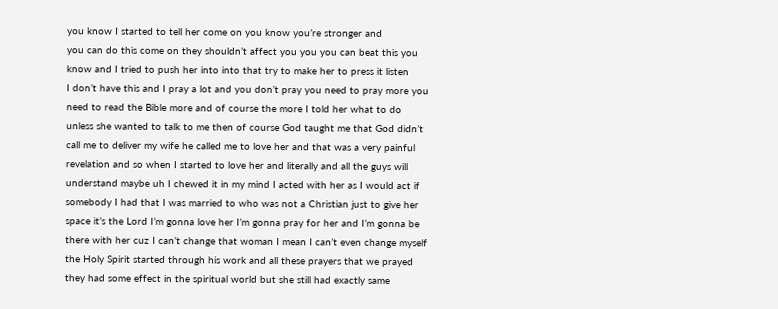you know I started to tell her come on you know you’re stronger and
you can do this come on they shouldn’t affect you you you can beat this you
know and I tried to push her into into that try to make her to press it listen
I don’t have this and I pray a lot and you don’t pray you need to pray more you
need to read the Bible more and of course the more I told her what to do
unless she wanted to talk to me then of course God taught me that God didn’t
call me to deliver my wife he called me to love her and that was a very painful
revelation and so when I started to love her and literally and all the guys will
understand maybe uh I chewed it in my mind I acted with her as I would act if
somebody I had that I was married to who was not a Christian just to give her
space it’s the Lord I’m gonna love her I’m gonna pray for her and I’m gonna be
there with her cuz I can’t change that woman I mean I can’t even change myself
the Holy Spirit started through his work and all these prayers that we prayed
they had some effect in the spiritual world but she still had exactly same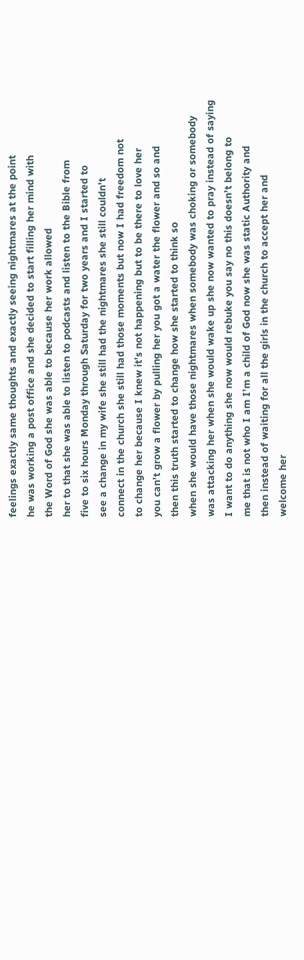feelings exactly same thoughts and exactly seeing nightmares at the point
he was working a post office and she decided to start filling her mind with
the Word of God she was able to because her work allowed
her to that she was able to listen to podcasts and listen to the Bible from
five to six hours Monday through Saturday for two years and I started to
see a change in my wife she still had the nightmares she still couldn’t
connect in the church she still had those moments but now I had freedom not
to change her because I knew it’s not happening but to be there to love her
you can’t grow a flower by pulling her you got a water the flower and so and
then this truth started to change how she started to think so
when she would have those nightmares when somebody was choking or somebody
was attacking her when she would wake up she now wanted to pray instead of saying
I want to do anything she now would rebuke you say no this doesn’t belong to
me that is not who I am I’m a child of God now she was static Authority and
then instead of waiting for all the girls in the church to accept her and
welcome her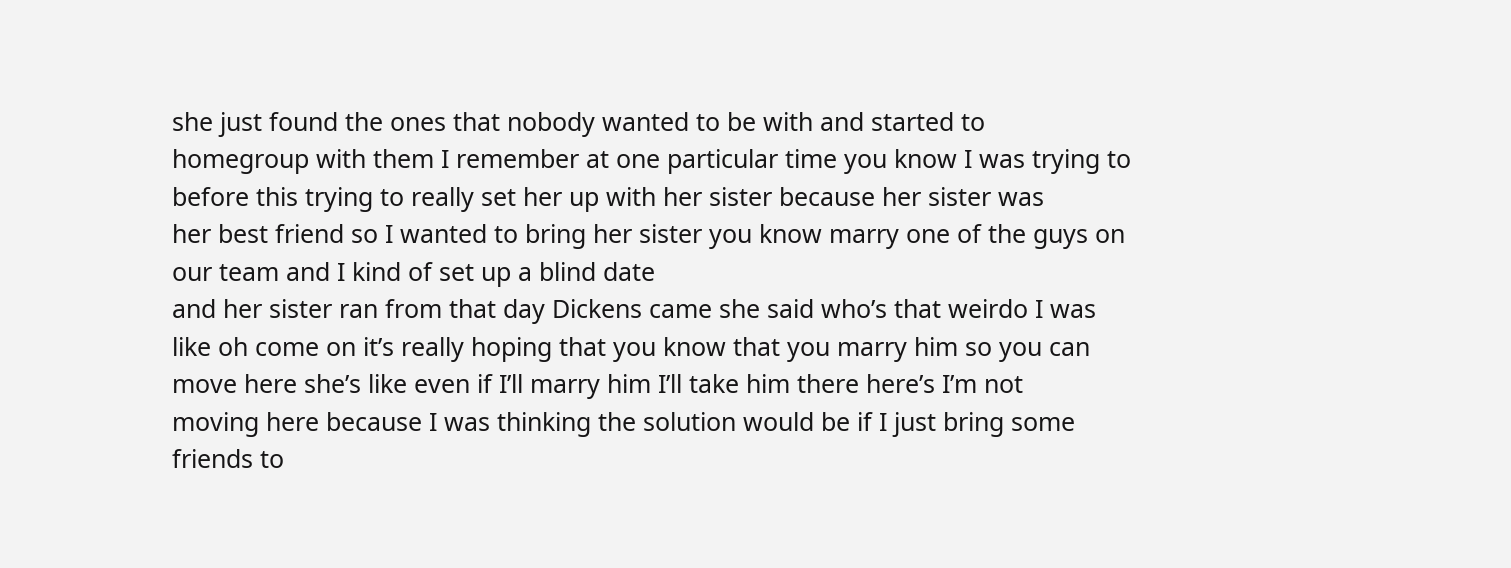she just found the ones that nobody wanted to be with and started to
homegroup with them I remember at one particular time you know I was trying to
before this trying to really set her up with her sister because her sister was
her best friend so I wanted to bring her sister you know marry one of the guys on
our team and I kind of set up a blind date
and her sister ran from that day Dickens came she said who’s that weirdo I was
like oh come on it’s really hoping that you know that you marry him so you can
move here she’s like even if I’ll marry him I’ll take him there here’s I’m not
moving here because I was thinking the solution would be if I just bring some
friends to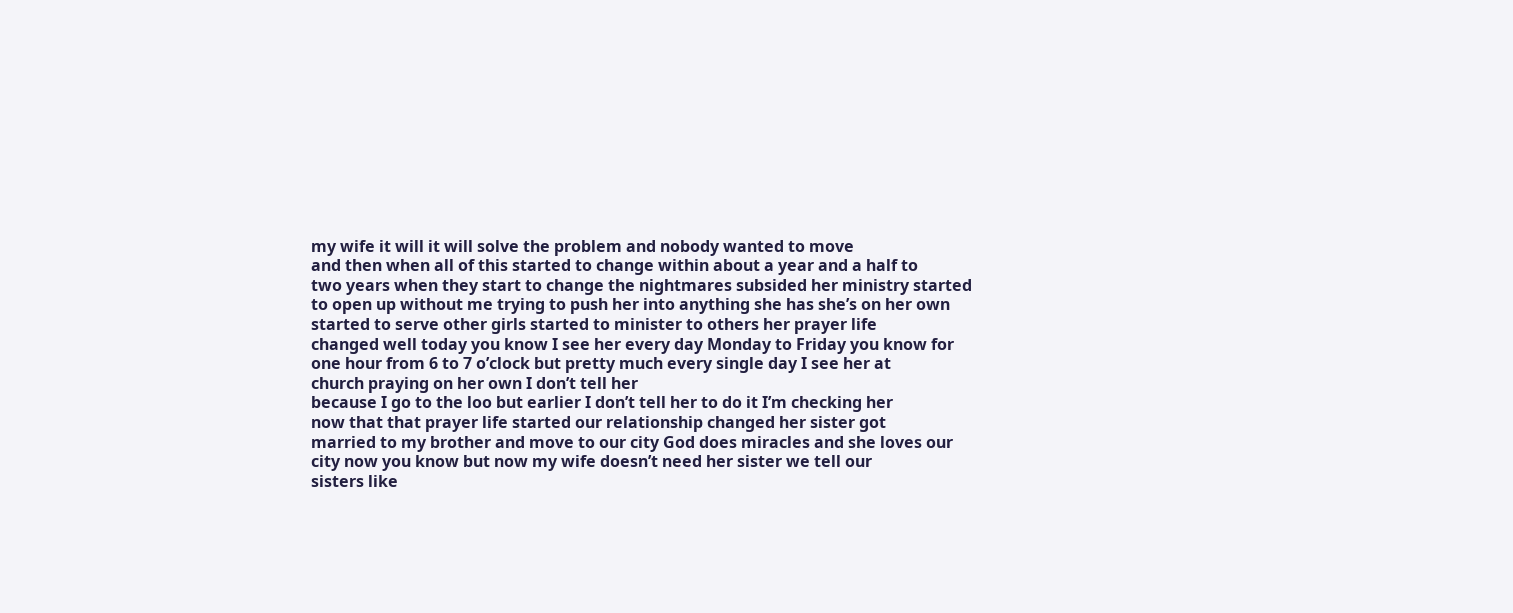my wife it will it will solve the problem and nobody wanted to move
and then when all of this started to change within about a year and a half to
two years when they start to change the nightmares subsided her ministry started
to open up without me trying to push her into anything she has she’s on her own
started to serve other girls started to minister to others her prayer life
changed well today you know I see her every day Monday to Friday you know for
one hour from 6 to 7 o’clock but pretty much every single day I see her at
church praying on her own I don’t tell her
because I go to the loo but earlier I don’t tell her to do it I’m checking her
now that that prayer life started our relationship changed her sister got
married to my brother and move to our city God does miracles and she loves our
city now you know but now my wife doesn’t need her sister we tell our
sisters like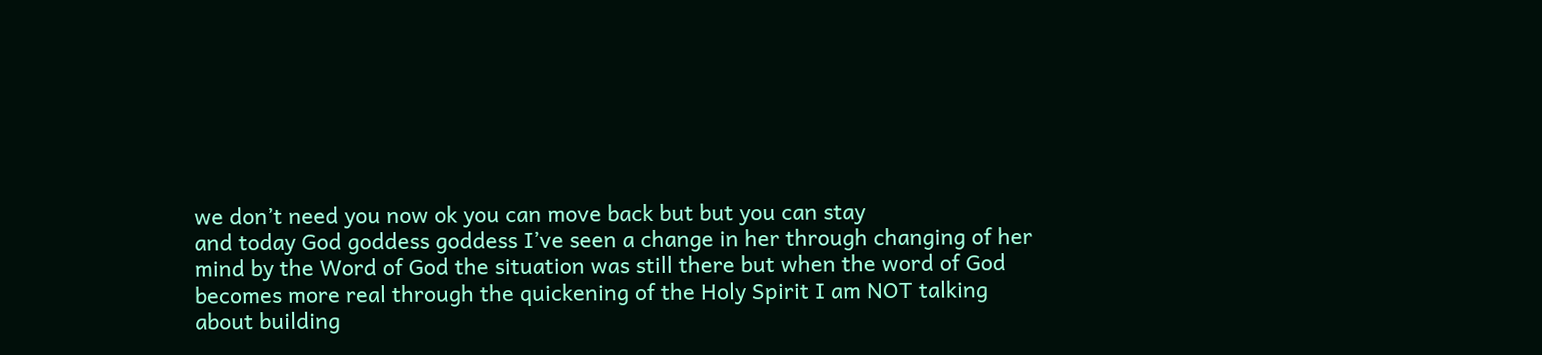we don’t need you now ok you can move back but but you can stay
and today God goddess goddess I’ve seen a change in her through changing of her
mind by the Word of God the situation was still there but when the word of God
becomes more real through the quickening of the Holy Spirit I am NOT talking
about building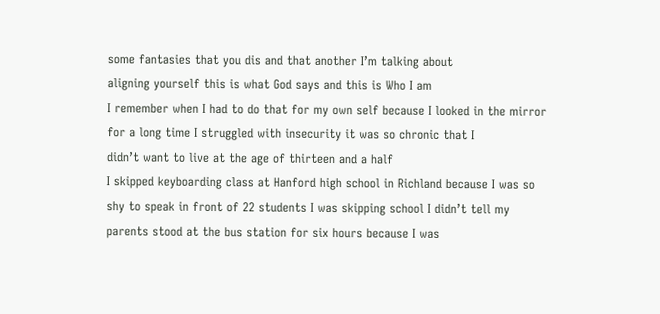some fantasies that you dis and that another I’m talking about
aligning yourself this is what God says and this is Who I am
I remember when I had to do that for my own self because I looked in the mirror
for a long time I struggled with insecurity it was so chronic that I
didn’t want to live at the age of thirteen and a half
I skipped keyboarding class at Hanford high school in Richland because I was so
shy to speak in front of 22 students I was skipping school I didn’t tell my
parents stood at the bus station for six hours because I was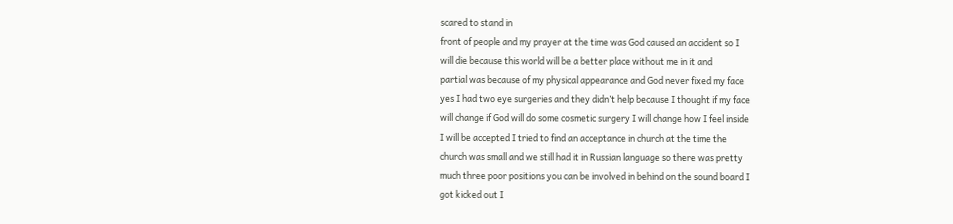scared to stand in
front of people and my prayer at the time was God caused an accident so I
will die because this world will be a better place without me in it and
partial was because of my physical appearance and God never fixed my face
yes I had two eye surgeries and they didn’t help because I thought if my face
will change if God will do some cosmetic surgery I will change how I feel inside
I will be accepted I tried to find an acceptance in church at the time the
church was small and we still had it in Russian language so there was pretty
much three poor positions you can be involved in behind on the sound board I
got kicked out I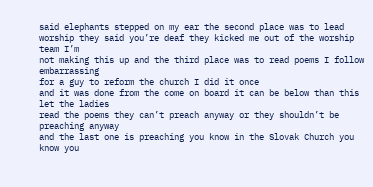said elephants stepped on my ear the second place was to lead
worship they said you’re deaf they kicked me out of the worship team I’m
not making this up and the third place was to read poems I follow embarrassing
for a guy to reform the church I did it once
and it was done from the come on board it can be below than this let the ladies
read the poems they can’t preach anyway or they shouldn’t be preaching anyway
and the last one is preaching you know in the Slovak Church you know you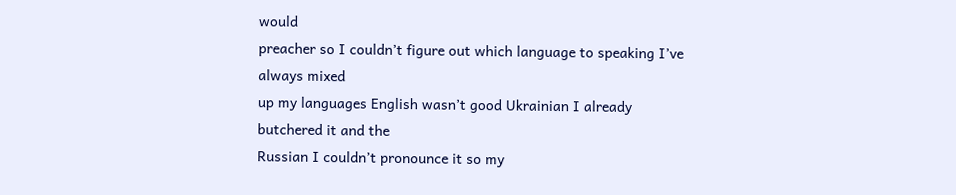would
preacher so I couldn’t figure out which language to speaking I’ve always mixed
up my languages English wasn’t good Ukrainian I already butchered it and the
Russian I couldn’t pronounce it so my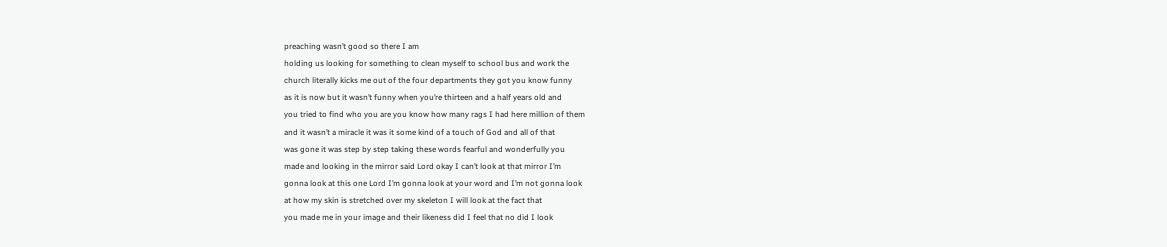preaching wasn’t good so there I am
holding us looking for something to clean myself to school bus and work the
church literally kicks me out of the four departments they got you know funny
as it is now but it wasn’t funny when you’re thirteen and a half years old and
you tried to find who you are you know how many rags I had here million of them
and it wasn’t a miracle it was it some kind of a touch of God and all of that
was gone it was step by step taking these words fearful and wonderfully you
made and looking in the mirror said Lord okay I can’t look at that mirror I’m
gonna look at this one Lord I’m gonna look at your word and I’m not gonna look
at how my skin is stretched over my skeleton I will look at the fact that
you made me in your image and their likeness did I feel that no did I look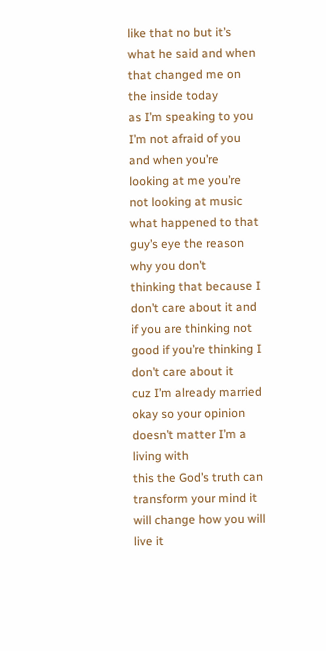like that no but it’s what he said and when that changed me on the inside today
as I’m speaking to you I’m not afraid of you and when you’re looking at me you’re
not looking at music what happened to that guy’s eye the reason why you don’t
thinking that because I don’t care about it and if you are thinking not good if you’re thinking I don’t care about it
cuz I’m already married okay so your opinion doesn’t matter I’m a living with
this the God’s truth can transform your mind it will change how you will live it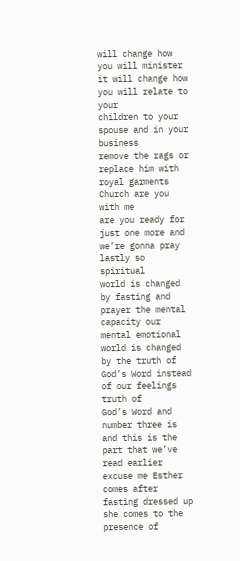will change how you will minister it will change how you will relate to your
children to your spouse and in your business
remove the rags or replace him with royal garments Church are you with me
are you ready for just one more and we’re gonna pray lastly so spiritual
world is changed by fasting and prayer the mental capacity our mental emotional
world is changed by the truth of God’s Word instead of our feelings truth of
God’s Word and number three is and this is the part that we’ve read earlier
excuse me Esther comes after fasting dressed up she comes to the presence of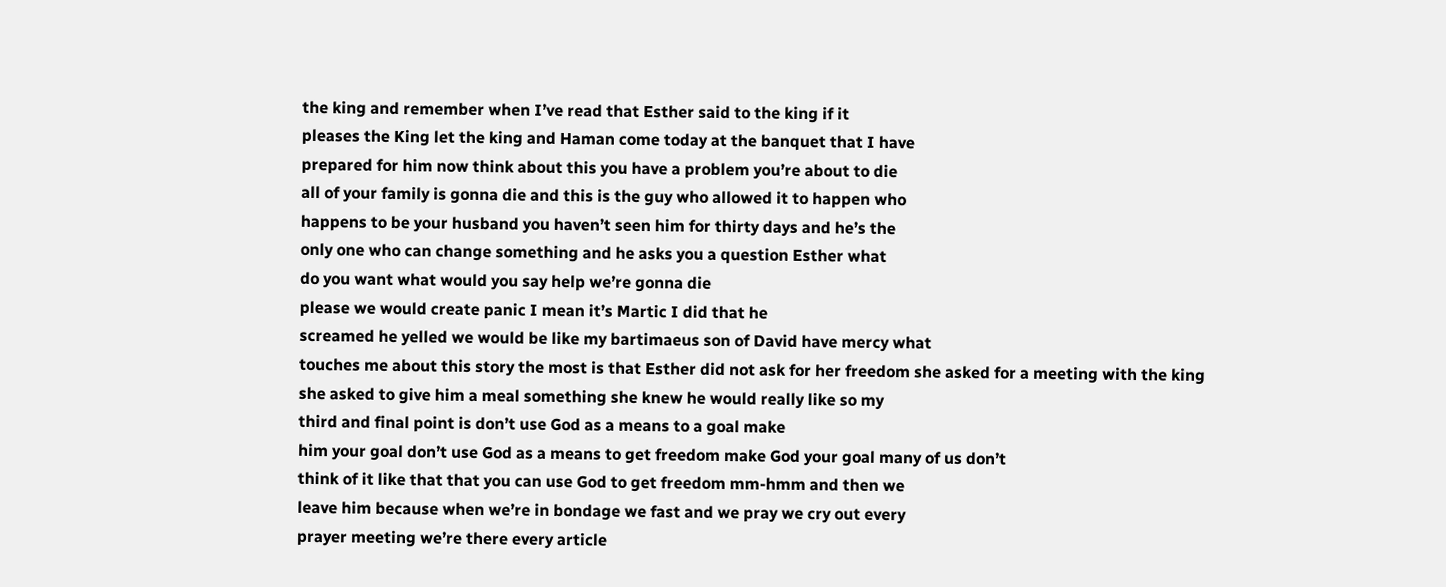the king and remember when I’ve read that Esther said to the king if it
pleases the King let the king and Haman come today at the banquet that I have
prepared for him now think about this you have a problem you’re about to die
all of your family is gonna die and this is the guy who allowed it to happen who
happens to be your husband you haven’t seen him for thirty days and he’s the
only one who can change something and he asks you a question Esther what
do you want what would you say help we’re gonna die
please we would create panic I mean it’s Martic I did that he
screamed he yelled we would be like my bartimaeus son of David have mercy what
touches me about this story the most is that Esther did not ask for her freedom she asked for a meeting with the king
she asked to give him a meal something she knew he would really like so my
third and final point is don’t use God as a means to a goal make
him your goal don’t use God as a means to get freedom make God your goal many of us don’t
think of it like that that you can use God to get freedom mm-hmm and then we
leave him because when we’re in bondage we fast and we pray we cry out every
prayer meeting we’re there every article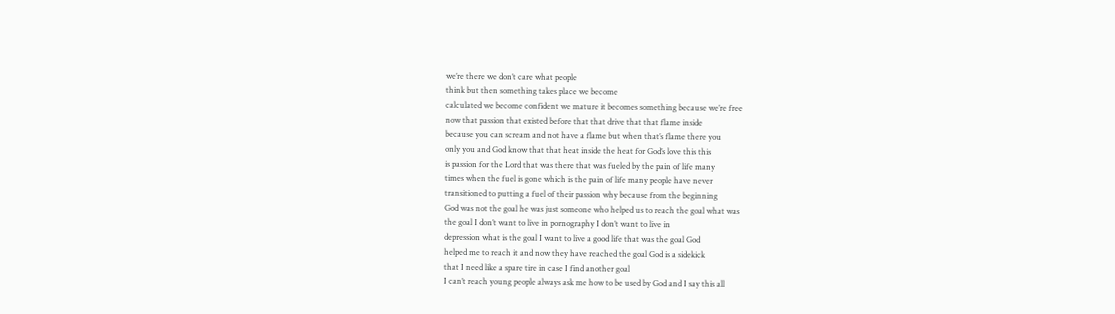we’re there we don’t care what people
think but then something takes place we become
calculated we become confident we mature it becomes something because we’re free
now that passion that existed before that that drive that that flame inside
because you can scream and not have a flame but when that’s flame there you
only you and God know that that heat inside the heat for God’s love this this
is passion for the Lord that was there that was fueled by the pain of life many
times when the fuel is gone which is the pain of life many people have never
transitioned to putting a fuel of their passion why because from the beginning
God was not the goal he was just someone who helped us to reach the goal what was
the goal I don’t want to live in pornography I don’t want to live in
depression what is the goal I want to live a good life that was the goal God
helped me to reach it and now they have reached the goal God is a sidekick
that I need like a spare tire in case I find another goal
I can’t reach young people always ask me how to be used by God and I say this all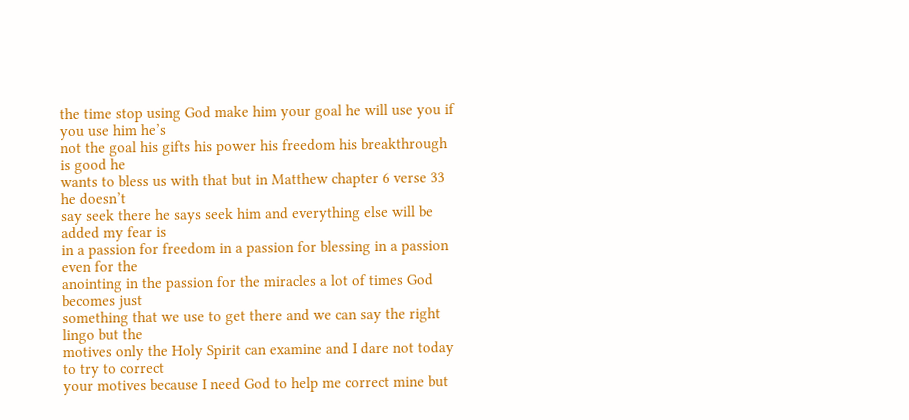the time stop using God make him your goal he will use you if you use him he’s
not the goal his gifts his power his freedom his breakthrough is good he
wants to bless us with that but in Matthew chapter 6 verse 33 he doesn’t
say seek there he says seek him and everything else will be added my fear is
in a passion for freedom in a passion for blessing in a passion even for the
anointing in the passion for the miracles a lot of times God becomes just
something that we use to get there and we can say the right lingo but the
motives only the Holy Spirit can examine and I dare not today to try to correct
your motives because I need God to help me correct mine but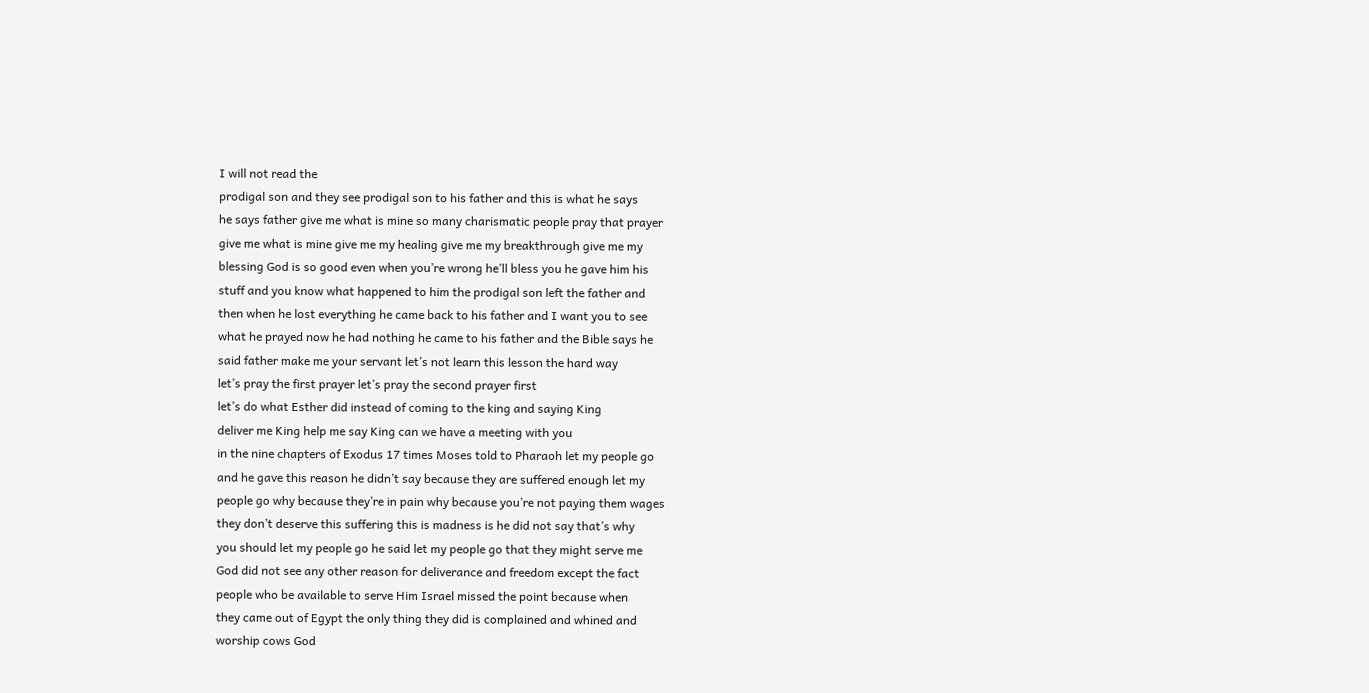I will not read the
prodigal son and they see prodigal son to his father and this is what he says
he says father give me what is mine so many charismatic people pray that prayer
give me what is mine give me my healing give me my breakthrough give me my
blessing God is so good even when you’re wrong he’ll bless you he gave him his
stuff and you know what happened to him the prodigal son left the father and
then when he lost everything he came back to his father and I want you to see
what he prayed now he had nothing he came to his father and the Bible says he
said father make me your servant let’s not learn this lesson the hard way
let’s pray the first prayer let’s pray the second prayer first
let’s do what Esther did instead of coming to the king and saying King
deliver me King help me say King can we have a meeting with you
in the nine chapters of Exodus 17 times Moses told to Pharaoh let my people go
and he gave this reason he didn’t say because they are suffered enough let my
people go why because they’re in pain why because you’re not paying them wages
they don’t deserve this suffering this is madness is he did not say that’s why
you should let my people go he said let my people go that they might serve me
God did not see any other reason for deliverance and freedom except the fact
people who be available to serve Him Israel missed the point because when
they came out of Egypt the only thing they did is complained and whined and
worship cows God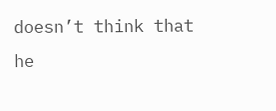doesn’t think that he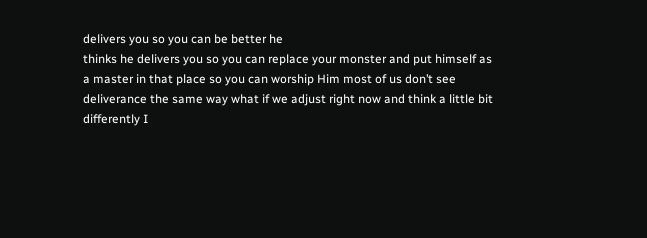delivers you so you can be better he
thinks he delivers you so you can replace your monster and put himself as
a master in that place so you can worship Him most of us don’t see
deliverance the same way what if we adjust right now and think a little bit
differently I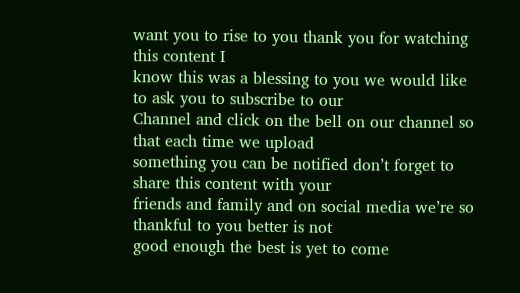want you to rise to you thank you for watching this content I
know this was a blessing to you we would like to ask you to subscribe to our
Channel and click on the bell on our channel so that each time we upload
something you can be notified don’t forget to share this content with your
friends and family and on social media we’re so thankful to you better is not
good enough the best is yet to come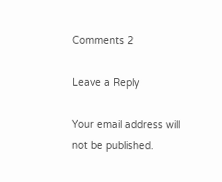Comments 2

Leave a Reply

Your email address will not be published.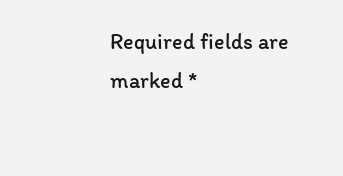Required fields are marked *